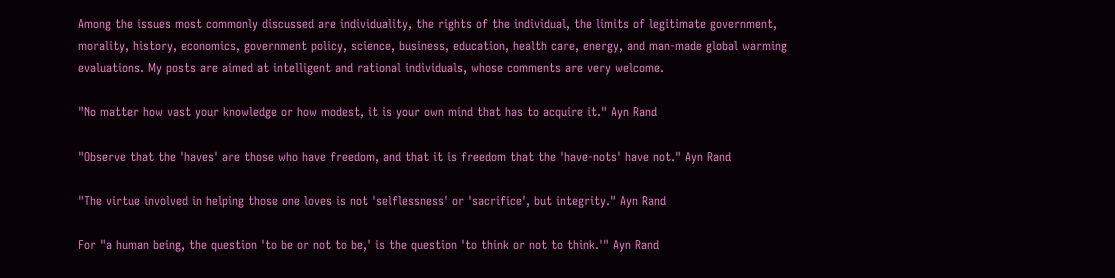Among the issues most commonly discussed are individuality, the rights of the individual, the limits of legitimate government, morality, history, economics, government policy, science, business, education, health care, energy, and man-made global warming evaluations. My posts are aimed at intelligent and rational individuals, whose comments are very welcome.

"No matter how vast your knowledge or how modest, it is your own mind that has to acquire it." Ayn Rand

"Observe that the 'haves' are those who have freedom, and that it is freedom that the 'have-nots' have not." Ayn Rand

"The virtue involved in helping those one loves is not 'selflessness' or 'sacrifice', but integrity." Ayn Rand

For "a human being, the question 'to be or not to be,' is the question 'to think or not to think.'" Ayn Rand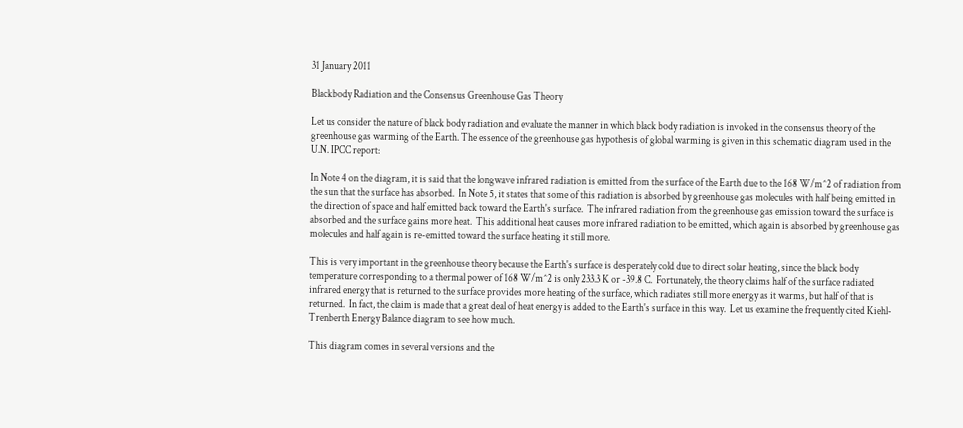31 January 2011

Blackbody Radiation and the Consensus Greenhouse Gas Theory

Let us consider the nature of black body radiation and evaluate the manner in which black body radiation is invoked in the consensus theory of the greenhouse gas warming of the Earth. The essence of the greenhouse gas hypothesis of global warming is given in this schematic diagram used in the U.N. IPCC report:

In Note 4 on the diagram, it is said that the longwave infrared radiation is emitted from the surface of the Earth due to the 168 W/m^2 of radiation from the sun that the surface has absorbed.  In Note 5, it states that some of this radiation is absorbed by greenhouse gas molecules with half being emitted in the direction of space and half emitted back toward the Earth's surface.  The infrared radiation from the greenhouse gas emission toward the surface is absorbed and the surface gains more heat.  This additional heat causes more infrared radiation to be emitted, which again is absorbed by greenhouse gas molecules and half again is re-emitted toward the surface heating it still more.

This is very important in the greenhouse theory because the Earth's surface is desperately cold due to direct solar heating, since the black body temperature corresponding to a thermal power of 168 W/m^2 is only 233.3 K or -39.8 C.  Fortunately, the theory claims half of the surface radiated infrared energy that is returned to the surface provides more heating of the surface, which radiates still more energy as it warms, but half of that is returned.  In fact, the claim is made that a great deal of heat energy is added to the Earth's surface in this way.  Let us examine the frequently cited Kiehl-Trenberth Energy Balance diagram to see how much.

This diagram comes in several versions and the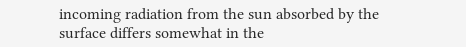incoming radiation from the sun absorbed by the surface differs somewhat in the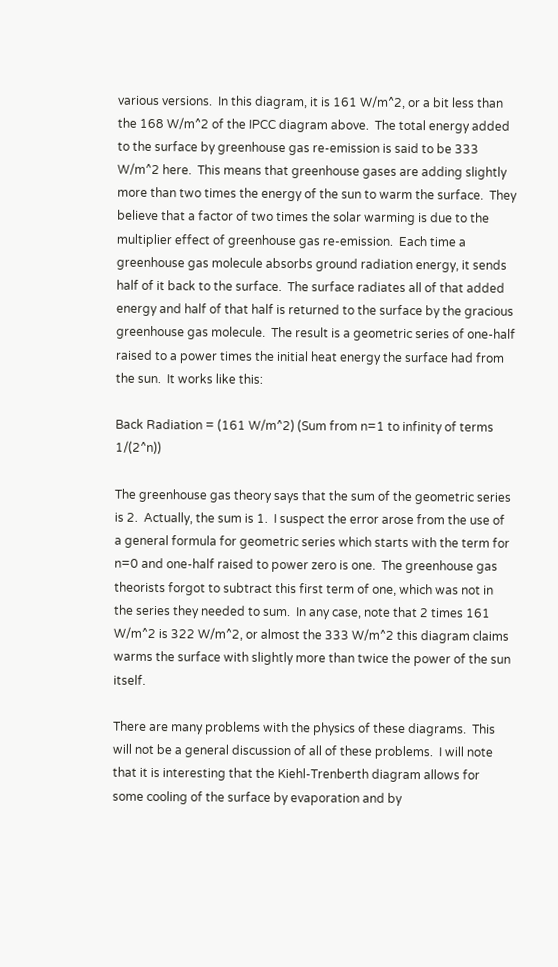various versions.  In this diagram, it is 161 W/m^2, or a bit less than the 168 W/m^2 of the IPCC diagram above.  The total energy added to the surface by greenhouse gas re-emission is said to be 333 W/m^2 here.  This means that greenhouse gases are adding slightly more than two times the energy of the sun to warm the surface.  They believe that a factor of two times the solar warming is due to the multiplier effect of greenhouse gas re-emission.  Each time a greenhouse gas molecule absorbs ground radiation energy, it sends half of it back to the surface.  The surface radiates all of that added energy and half of that half is returned to the surface by the gracious greenhouse gas molecule.  The result is a geometric series of one-half raised to a power times the initial heat energy the surface had from the sun.  It works like this:

Back Radiation = (161 W/m^2) (Sum from n=1 to infinity of terms 1/(2^n))

The greenhouse gas theory says that the sum of the geometric series is 2.  Actually, the sum is 1.  I suspect the error arose from the use of a general formula for geometric series which starts with the term for n=0 and one-half raised to power zero is one.  The greenhouse gas theorists forgot to subtract this first term of one, which was not in the series they needed to sum.  In any case, note that 2 times 161 W/m^2 is 322 W/m^2, or almost the 333 W/m^2 this diagram claims warms the surface with slightly more than twice the power of the sun itself.

There are many problems with the physics of these diagrams.  This will not be a general discussion of all of these problems.  I will note that it is interesting that the Kiehl-Trenberth diagram allows for some cooling of the surface by evaporation and by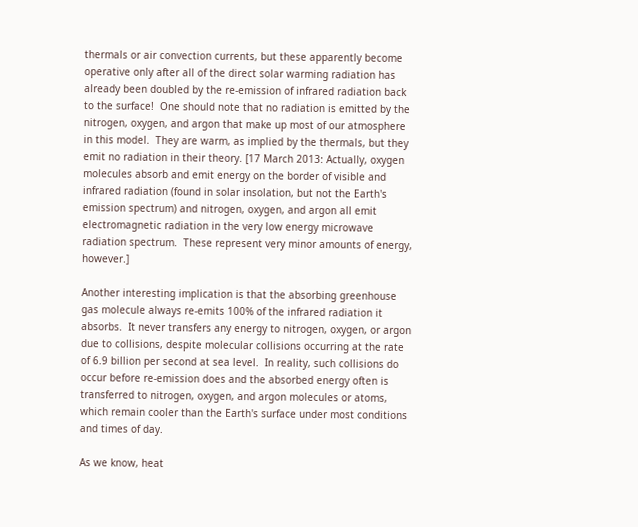thermals or air convection currents, but these apparently become operative only after all of the direct solar warming radiation has already been doubled by the re-emission of infrared radiation back to the surface!  One should note that no radiation is emitted by the nitrogen, oxygen, and argon that make up most of our atmosphere in this model.  They are warm, as implied by the thermals, but they emit no radiation in their theory. [17 March 2013: Actually, oxygen molecules absorb and emit energy on the border of visible and infrared radiation (found in solar insolation, but not the Earth's emission spectrum) and nitrogen, oxygen, and argon all emit electromagnetic radiation in the very low energy microwave radiation spectrum.  These represent very minor amounts of energy, however.]

Another interesting implication is that the absorbing greenhouse gas molecule always re-emits 100% of the infrared radiation it absorbs.  It never transfers any energy to nitrogen, oxygen, or argon due to collisions, despite molecular collisions occurring at the rate of 6.9 billion per second at sea level.  In reality, such collisions do occur before re-emission does and the absorbed energy often is transferred to nitrogen, oxygen, and argon molecules or atoms, which remain cooler than the Earth's surface under most conditions and times of day.

As we know, heat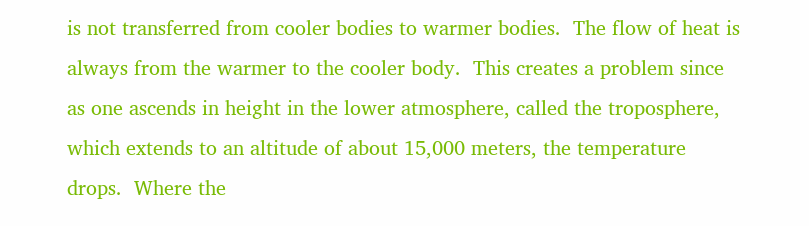is not transferred from cooler bodies to warmer bodies.  The flow of heat is always from the warmer to the cooler body.  This creates a problem since as one ascends in height in the lower atmosphere, called the troposphere, which extends to an altitude of about 15,000 meters, the temperature drops.  Where the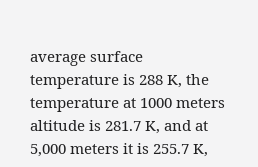average surface temperature is 288 K, the temperature at 1000 meters altitude is 281.7 K, and at 5,000 meters it is 255.7 K,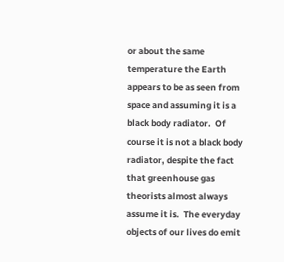or about the same temperature the Earth appears to be as seen from space and assuming it is a black body radiator.  Of course it is not a black body radiator, despite the fact that greenhouse gas theorists almost always assume it is.  The everyday objects of our lives do emit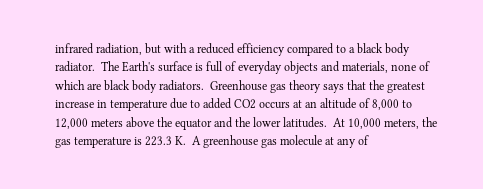infrared radiation, but with a reduced efficiency compared to a black body radiator.  The Earth's surface is full of everyday objects and materials, none of which are black body radiators.  Greenhouse gas theory says that the greatest increase in temperature due to added CO2 occurs at an altitude of 8,000 to 12,000 meters above the equator and the lower latitudes.  At 10,000 meters, the gas temperature is 223.3 K.  A greenhouse gas molecule at any of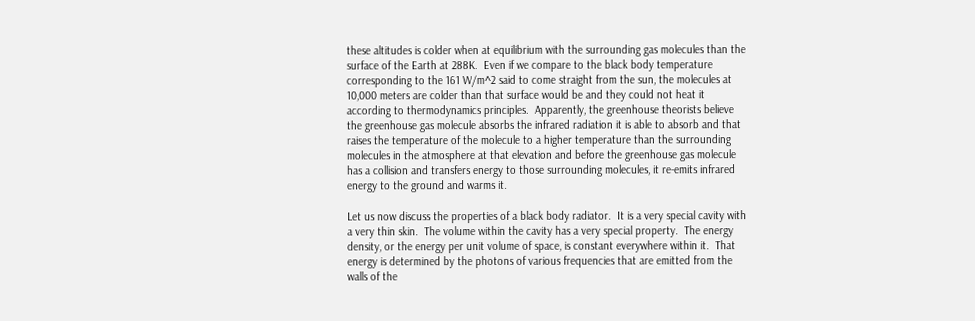these altitudes is colder when at equilibrium with the surrounding gas molecules than the surface of the Earth at 288K.  Even if we compare to the black body temperature corresponding to the 161 W/m^2 said to come straight from the sun, the molecules at 10,000 meters are colder than that surface would be and they could not heat it according to thermodynamics principles.  Apparently, the greenhouse theorists believe the greenhouse gas molecule absorbs the infrared radiation it is able to absorb and that raises the temperature of the molecule to a higher temperature than the surrounding molecules in the atmosphere at that elevation and before the greenhouse gas molecule has a collision and transfers energy to those surrounding molecules, it re-emits infrared energy to the ground and warms it.

Let us now discuss the properties of a black body radiator.  It is a very special cavity with a very thin skin.  The volume within the cavity has a very special property.  The energy density, or the energy per unit volume of space, is constant everywhere within it.  That energy is determined by the photons of various frequencies that are emitted from the walls of the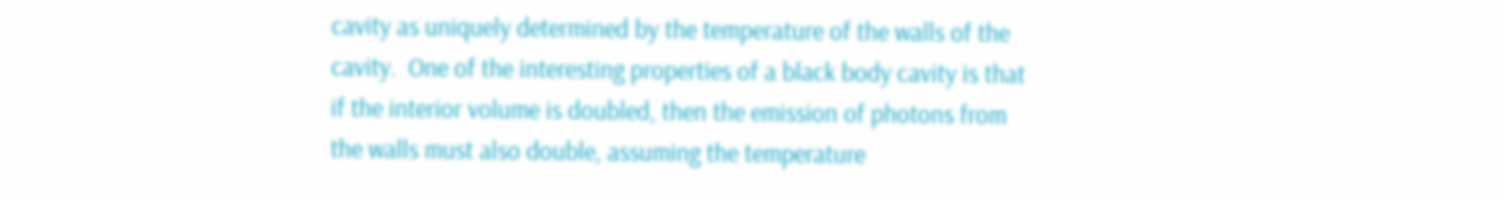cavity as uniquely determined by the temperature of the walls of the cavity.  One of the interesting properties of a black body cavity is that if the interior volume is doubled, then the emission of photons from the walls must also double, assuming the temperature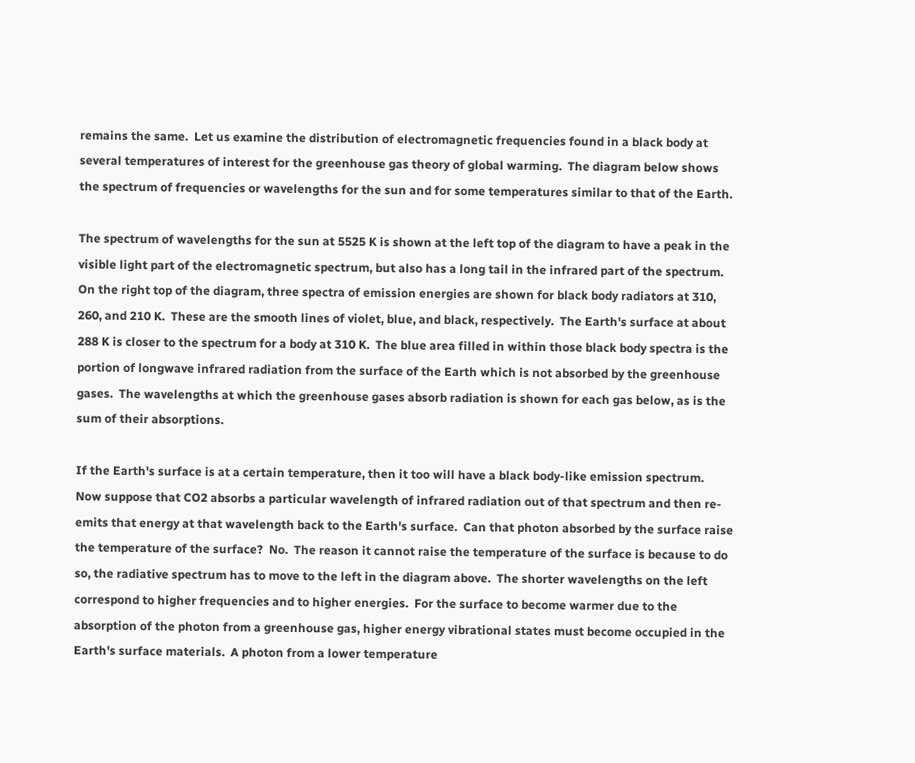remains the same.  Let us examine the distribution of electromagnetic frequencies found in a black body at several temperatures of interest for the greenhouse gas theory of global warming.  The diagram below shows the spectrum of frequencies or wavelengths for the sun and for some temperatures similar to that of the Earth.

The spectrum of wavelengths for the sun at 5525 K is shown at the left top of the diagram to have a peak in the visible light part of the electromagnetic spectrum, but also has a long tail in the infrared part of the spectrum.  On the right top of the diagram, three spectra of emission energies are shown for black body radiators at 310, 260, and 210 K.  These are the smooth lines of violet, blue, and black, respectively.  The Earth's surface at about 288 K is closer to the spectrum for a body at 310 K.  The blue area filled in within those black body spectra is the portion of longwave infrared radiation from the surface of the Earth which is not absorbed by the greenhouse gases.  The wavelengths at which the greenhouse gases absorb radiation is shown for each gas below, as is the sum of their absorptions.

If the Earth's surface is at a certain temperature, then it too will have a black body-like emission spectrum.  Now suppose that CO2 absorbs a particular wavelength of infrared radiation out of that spectrum and then re-emits that energy at that wavelength back to the Earth's surface.  Can that photon absorbed by the surface raise the temperature of the surface?  No.  The reason it cannot raise the temperature of the surface is because to do so, the radiative spectrum has to move to the left in the diagram above.  The shorter wavelengths on the left correspond to higher frequencies and to higher energies.  For the surface to become warmer due to the absorption of the photon from a greenhouse gas, higher energy vibrational states must become occupied in the Earth's surface materials.  A photon from a lower temperature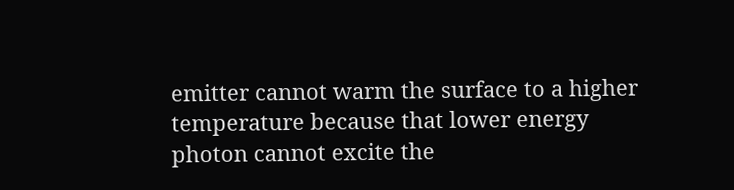emitter cannot warm the surface to a higher temperature because that lower energy photon cannot excite the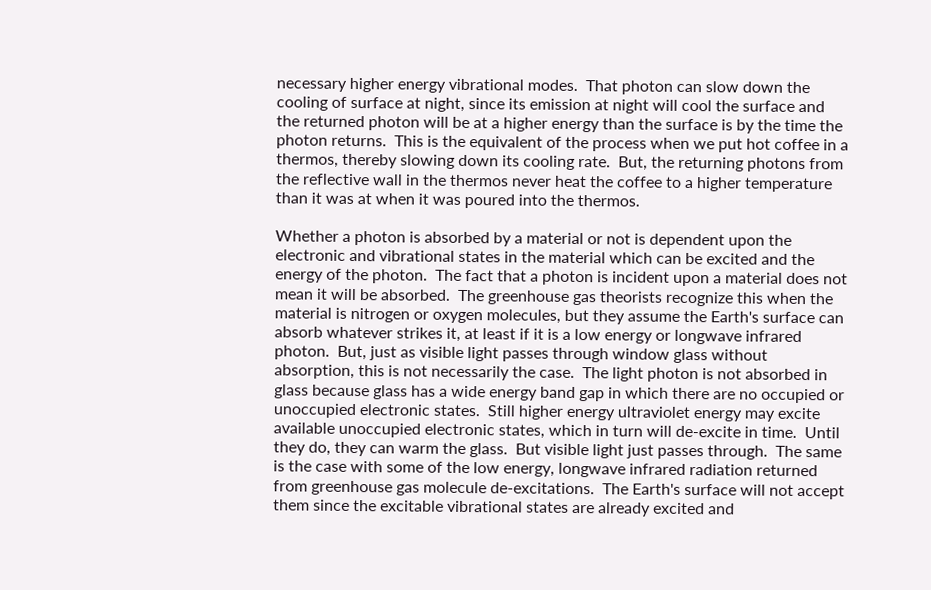necessary higher energy vibrational modes.  That photon can slow down the cooling of surface at night, since its emission at night will cool the surface and the returned photon will be at a higher energy than the surface is by the time the photon returns.  This is the equivalent of the process when we put hot coffee in a thermos, thereby slowing down its cooling rate.  But, the returning photons from the reflective wall in the thermos never heat the coffee to a higher temperature than it was at when it was poured into the thermos.

Whether a photon is absorbed by a material or not is dependent upon the electronic and vibrational states in the material which can be excited and the energy of the photon.  The fact that a photon is incident upon a material does not mean it will be absorbed.  The greenhouse gas theorists recognize this when the material is nitrogen or oxygen molecules, but they assume the Earth's surface can absorb whatever strikes it, at least if it is a low energy or longwave infrared photon.  But, just as visible light passes through window glass without absorption, this is not necessarily the case.  The light photon is not absorbed in glass because glass has a wide energy band gap in which there are no occupied or unoccupied electronic states.  Still higher energy ultraviolet energy may excite available unoccupied electronic states, which in turn will de-excite in time.  Until they do, they can warm the glass.  But visible light just passes through.  The same is the case with some of the low energy, longwave infrared radiation returned from greenhouse gas molecule de-excitations.  The Earth's surface will not accept them since the excitable vibrational states are already excited and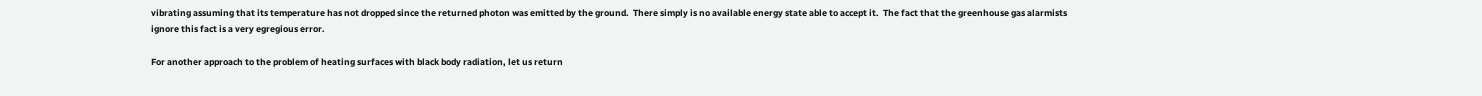vibrating assuming that its temperature has not dropped since the returned photon was emitted by the ground.  There simply is no available energy state able to accept it.  The fact that the greenhouse gas alarmists ignore this fact is a very egregious error.

For another approach to the problem of heating surfaces with black body radiation, let us return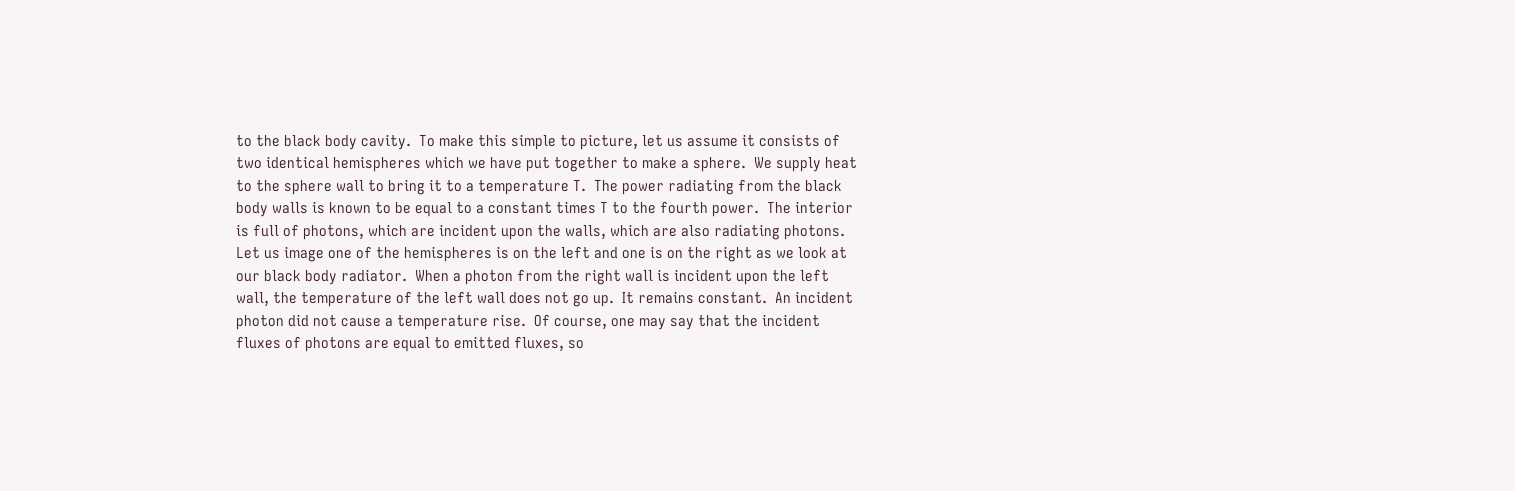to the black body cavity.  To make this simple to picture, let us assume it consists of two identical hemispheres which we have put together to make a sphere.  We supply heat to the sphere wall to bring it to a temperature T.  The power radiating from the black body walls is known to be equal to a constant times T to the fourth power.  The interior is full of photons, which are incident upon the walls, which are also radiating photons.  Let us image one of the hemispheres is on the left and one is on the right as we look at our black body radiator.  When a photon from the right wall is incident upon the left wall, the temperature of the left wall does not go up.  It remains constant.  An incident photon did not cause a temperature rise.  Of course, one may say that the incident fluxes of photons are equal to emitted fluxes, so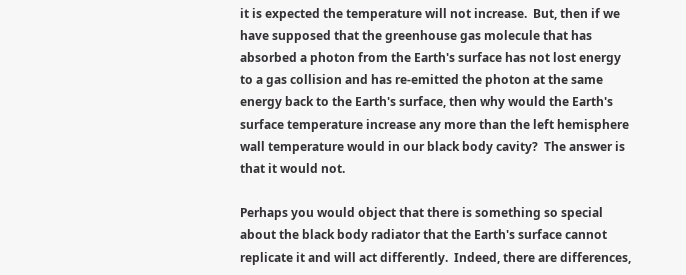it is expected the temperature will not increase.  But, then if we have supposed that the greenhouse gas molecule that has absorbed a photon from the Earth's surface has not lost energy to a gas collision and has re-emitted the photon at the same energy back to the Earth's surface, then why would the Earth's surface temperature increase any more than the left hemisphere wall temperature would in our black body cavity?  The answer is that it would not.

Perhaps you would object that there is something so special about the black body radiator that the Earth's surface cannot replicate it and will act differently.  Indeed, there are differences,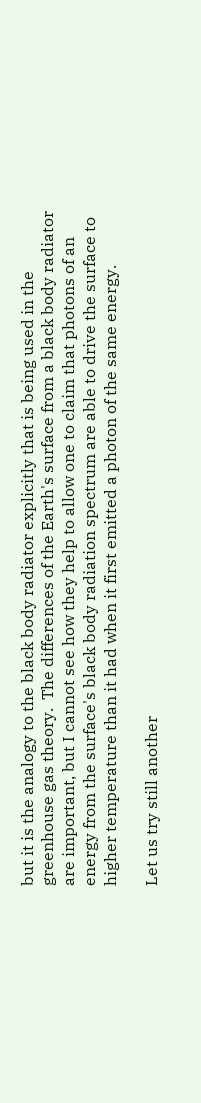but it is the analogy to the black body radiator explicitly that is being used in the greenhouse gas theory.  The differences of the Earth's surface from a black body radiator are important, but I cannot see how they help to allow one to claim that photons of an energy from the surface's black body radiation spectrum are able to drive the surface to higher temperature than it had when it first emitted a photon of the same energy.

Let us try still another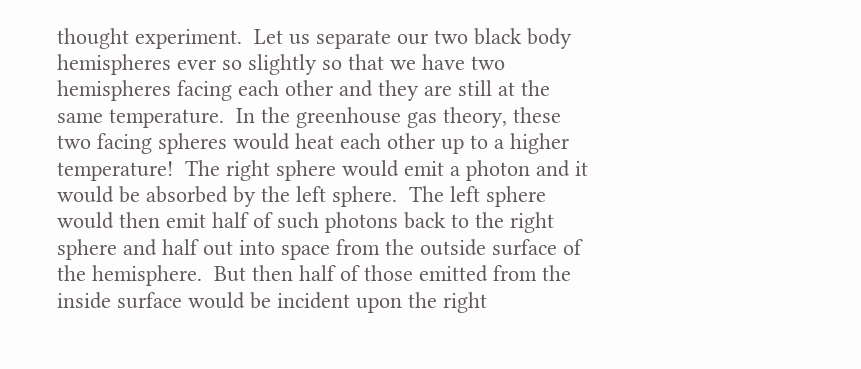thought experiment.  Let us separate our two black body hemispheres ever so slightly so that we have two hemispheres facing each other and they are still at the same temperature.  In the greenhouse gas theory, these two facing spheres would heat each other up to a higher temperature!  The right sphere would emit a photon and it would be absorbed by the left sphere.  The left sphere would then emit half of such photons back to the right sphere and half out into space from the outside surface of the hemisphere.  But then half of those emitted from the inside surface would be incident upon the right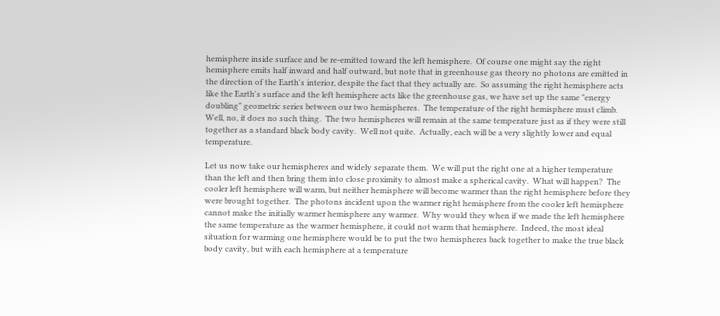hemisphere inside surface and be re-emitted toward the left hemisphere.  Of course one might say the right hemisphere emits half inward and half outward, but note that in greenhouse gas theory no photons are emitted in the direction of the Earth's interior, despite the fact that they actually are.  So assuming the right hemisphere acts like the Earth's surface and the left hemisphere acts like the greenhouse gas, we have set up the same "energy doubling" geometric series between our two hemispheres.  The temperature of the right hemisphere must climb.  Well, no, it does no such thing.  The two hemispheres will remain at the same temperature just as if they were still together as a standard black body cavity.  Well not quite.  Actually, each will be a very slightly lower and equal temperature.

Let us now take our hemispheres and widely separate them.  We will put the right one at a higher temperature than the left and then bring them into close proximity to almost make a spherical cavity.  What will happen?  The cooler left hemisphere will warm, but neither hemisphere will become warmer than the right hemisphere before they were brought together.  The photons incident upon the warmer right hemisphere from the cooler left hemisphere cannot make the initially warmer hemisphere any warmer.  Why would they when if we made the left hemisphere the same temperature as the warmer hemisphere, it could not warm that hemisphere.  Indeed, the most ideal situation for warming one hemisphere would be to put the two hemispheres back together to make the true black body cavity, but with each hemisphere at a temperature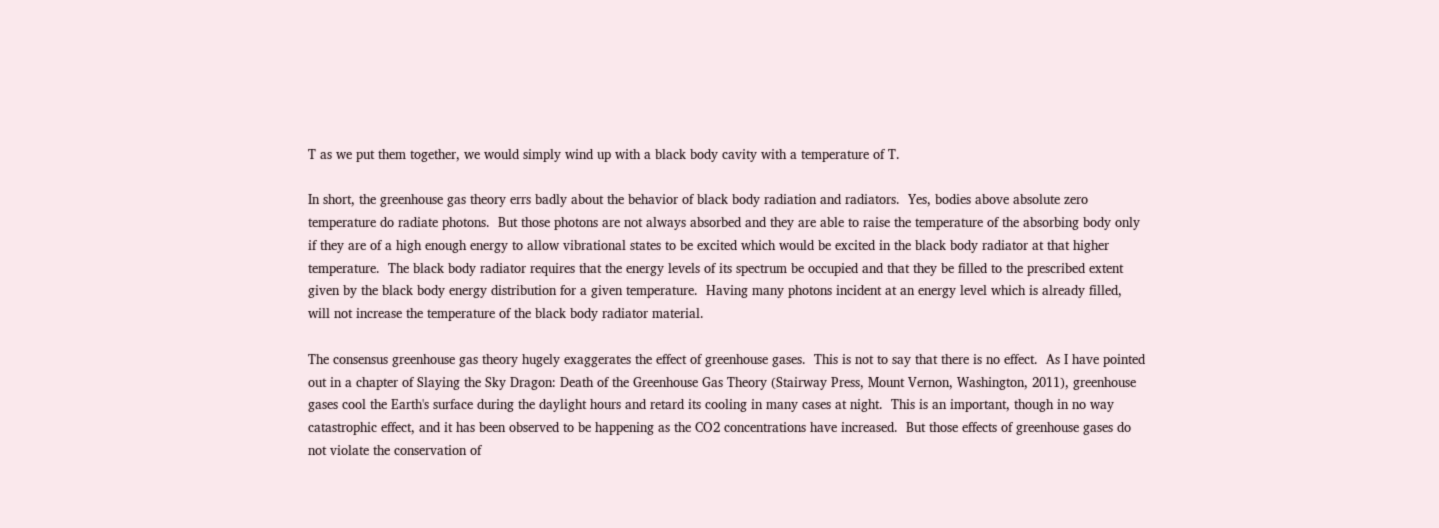T as we put them together, we would simply wind up with a black body cavity with a temperature of T.

In short, the greenhouse gas theory errs badly about the behavior of black body radiation and radiators.  Yes, bodies above absolute zero temperature do radiate photons.  But those photons are not always absorbed and they are able to raise the temperature of the absorbing body only if they are of a high enough energy to allow vibrational states to be excited which would be excited in the black body radiator at that higher temperature.  The black body radiator requires that the energy levels of its spectrum be occupied and that they be filled to the prescribed extent given by the black body energy distribution for a given temperature.  Having many photons incident at an energy level which is already filled, will not increase the temperature of the black body radiator material.

The consensus greenhouse gas theory hugely exaggerates the effect of greenhouse gases.  This is not to say that there is no effect.  As I have pointed out in a chapter of Slaying the Sky Dragon: Death of the Greenhouse Gas Theory (Stairway Press, Mount Vernon, Washington, 2011), greenhouse gases cool the Earth's surface during the daylight hours and retard its cooling in many cases at night.  This is an important, though in no way catastrophic effect, and it has been observed to be happening as the CO2 concentrations have increased.  But those effects of greenhouse gases do not violate the conservation of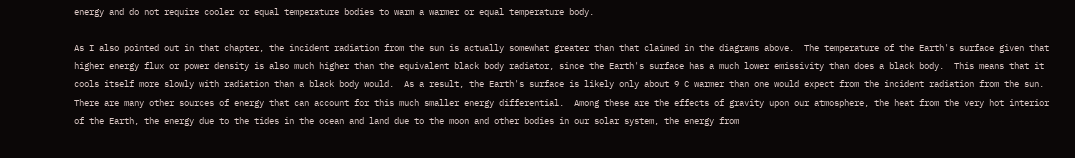energy and do not require cooler or equal temperature bodies to warm a warmer or equal temperature body.

As I also pointed out in that chapter, the incident radiation from the sun is actually somewhat greater than that claimed in the diagrams above.  The temperature of the Earth's surface given that higher energy flux or power density is also much higher than the equivalent black body radiator, since the Earth's surface has a much lower emissivity than does a black body.  This means that it cools itself more slowly with radiation than a black body would.  As a result, the Earth's surface is likely only about 9 C warmer than one would expect from the incident radiation from the sun.  There are many other sources of energy that can account for this much smaller energy differential.  Among these are the effects of gravity upon our atmosphere, the heat from the very hot interior of the Earth, the energy due to the tides in the ocean and land due to the moon and other bodies in our solar system, the energy from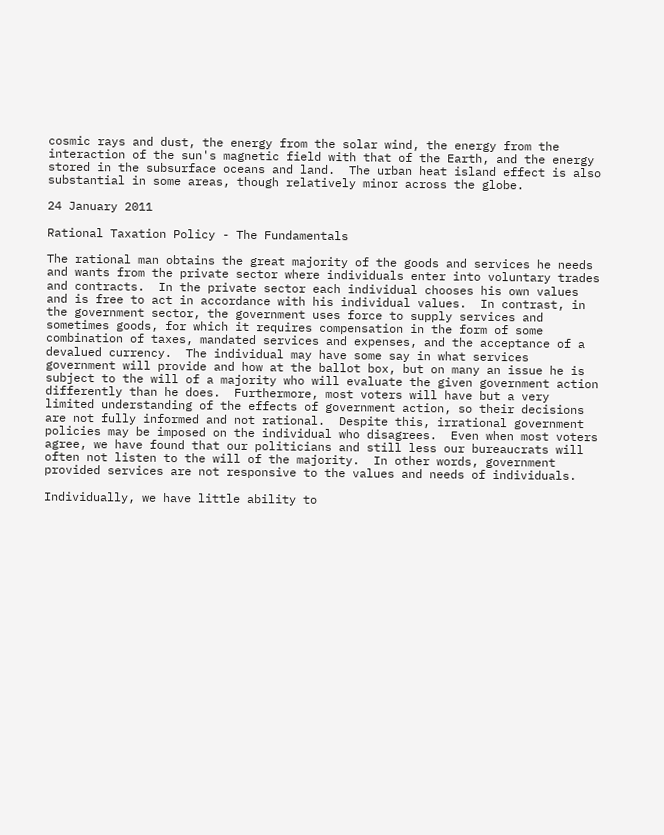cosmic rays and dust, the energy from the solar wind, the energy from the interaction of the sun's magnetic field with that of the Earth, and the energy stored in the subsurface oceans and land.  The urban heat island effect is also substantial in some areas, though relatively minor across the globe.

24 January 2011

Rational Taxation Policy - The Fundamentals

The rational man obtains the great majority of the goods and services he needs and wants from the private sector where individuals enter into voluntary trades and contracts.  In the private sector each individual chooses his own values and is free to act in accordance with his individual values.  In contrast, in the government sector, the government uses force to supply services and sometimes goods, for which it requires compensation in the form of some combination of taxes, mandated services and expenses, and the acceptance of a devalued currency.  The individual may have some say in what services government will provide and how at the ballot box, but on many an issue he is subject to the will of a majority who will evaluate the given government action differently than he does.  Furthermore, most voters will have but a very limited understanding of the effects of government action, so their decisions are not fully informed and not rational.  Despite this, irrational government policies may be imposed on the individual who disagrees.  Even when most voters agree, we have found that our politicians and still less our bureaucrats will often not listen to the will of the majority.  In other words, government provided services are not responsive to the values and needs of individuals.

Individually, we have little ability to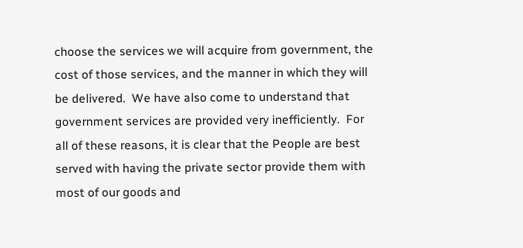choose the services we will acquire from government, the cost of those services, and the manner in which they will be delivered.  We have also come to understand that government services are provided very inefficiently.  For all of these reasons, it is clear that the People are best served with having the private sector provide them with most of our goods and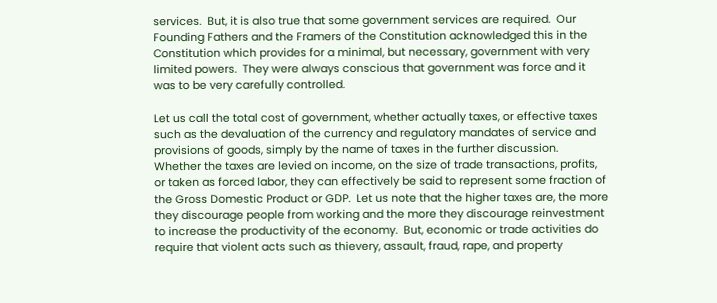services.  But, it is also true that some government services are required.  Our Founding Fathers and the Framers of the Constitution acknowledged this in the Constitution which provides for a minimal, but necessary, government with very limited powers.  They were always conscious that government was force and it was to be very carefully controlled.

Let us call the total cost of government, whether actually taxes, or effective taxes such as the devaluation of the currency and regulatory mandates of service and provisions of goods, simply by the name of taxes in the further discussion.  Whether the taxes are levied on income, on the size of trade transactions, profits, or taken as forced labor, they can effectively be said to represent some fraction of the Gross Domestic Product or GDP.  Let us note that the higher taxes are, the more they discourage people from working and the more they discourage reinvestment to increase the productivity of the economy.  But, economic or trade activities do require that violent acts such as thievery, assault, fraud, rape, and property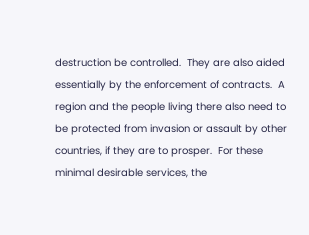destruction be controlled.  They are also aided essentially by the enforcement of contracts.  A region and the people living there also need to be protected from invasion or assault by other countries, if they are to prosper.  For these minimal desirable services, the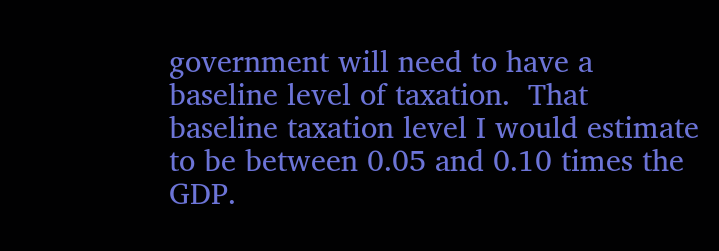government will need to have a baseline level of taxation.  That baseline taxation level I would estimate to be between 0.05 and 0.10 times the GDP.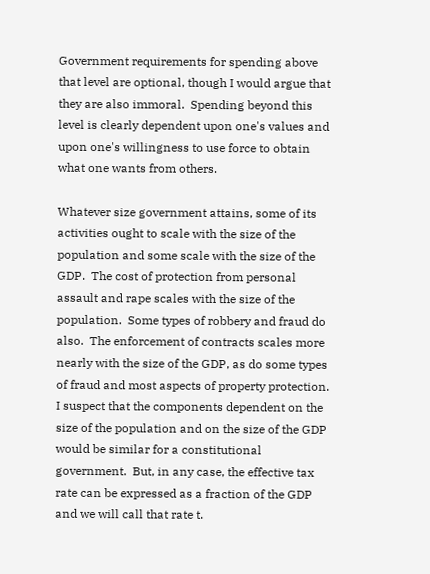Government requirements for spending above that level are optional, though I would argue that they are also immoral.  Spending beyond this level is clearly dependent upon one's values and upon one's willingness to use force to obtain what one wants from others.

Whatever size government attains, some of its activities ought to scale with the size of the population and some scale with the size of the GDP.  The cost of protection from personal assault and rape scales with the size of the population.  Some types of robbery and fraud do also.  The enforcement of contracts scales more nearly with the size of the GDP, as do some types of fraud and most aspects of property protection.  I suspect that the components dependent on the size of the population and on the size of the GDP would be similar for a constitutional government.  But, in any case, the effective tax rate can be expressed as a fraction of the GDP and we will call that rate t.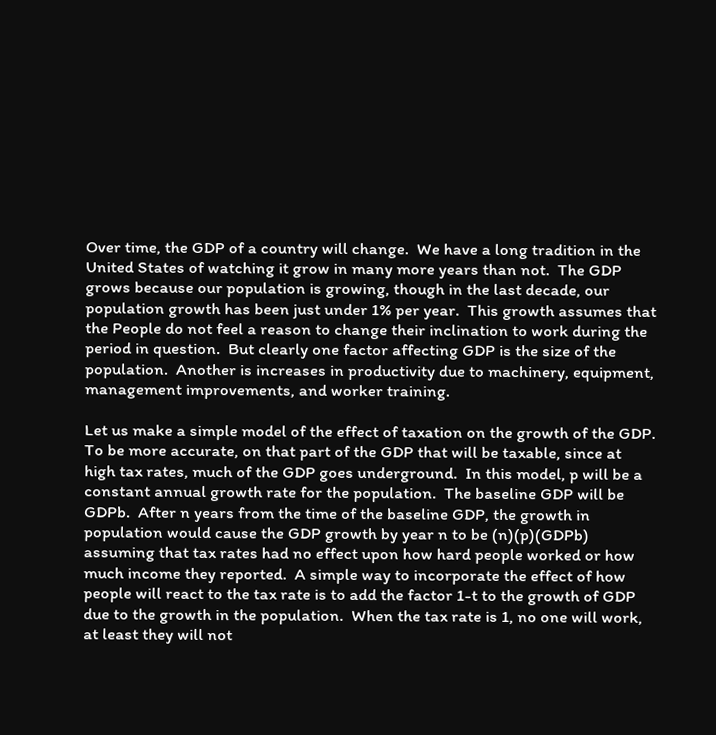Over time, the GDP of a country will change.  We have a long tradition in the United States of watching it grow in many more years than not.  The GDP grows because our population is growing, though in the last decade, our population growth has been just under 1% per year.  This growth assumes that the People do not feel a reason to change their inclination to work during the period in question.  But clearly one factor affecting GDP is the size of the population.  Another is increases in productivity due to machinery, equipment, management improvements, and worker training.

Let us make a simple model of the effect of taxation on the growth of the GDP.  To be more accurate, on that part of the GDP that will be taxable, since at high tax rates, much of the GDP goes underground.  In this model, p will be a constant annual growth rate for the population.  The baseline GDP will be GDPb.  After n years from the time of the baseline GDP, the growth in population would cause the GDP growth by year n to be (n)(p)(GDPb) assuming that tax rates had no effect upon how hard people worked or how much income they reported.  A simple way to incorporate the effect of how people will react to the tax rate is to add the factor 1-t to the growth of GDP due to the growth in the population.  When the tax rate is 1, no one will work, at least they will not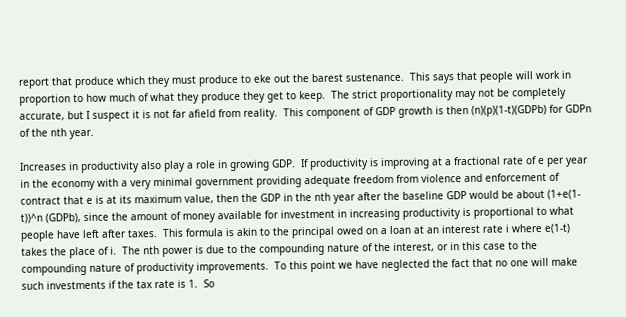report that produce which they must produce to eke out the barest sustenance.  This says that people will work in proportion to how much of what they produce they get to keep.  The strict proportionality may not be completely accurate, but I suspect it is not far afield from reality.  This component of GDP growth is then (n)(p)(1-t)(GDPb) for GDPn of the nth year.

Increases in productivity also play a role in growing GDP.  If productivity is improving at a fractional rate of e per year in the economy with a very minimal government providing adequate freedom from violence and enforcement of contract that e is at its maximum value, then the GDP in the nth year after the baseline GDP would be about (1+e(1-t))^n (GDPb), since the amount of money available for investment in increasing productivity is proportional to what people have left after taxes.  This formula is akin to the principal owed on a loan at an interest rate i where e(1-t) takes the place of i.  The nth power is due to the compounding nature of the interest, or in this case to the compounding nature of productivity improvements.  To this point we have neglected the fact that no one will make such investments if the tax rate is 1.  So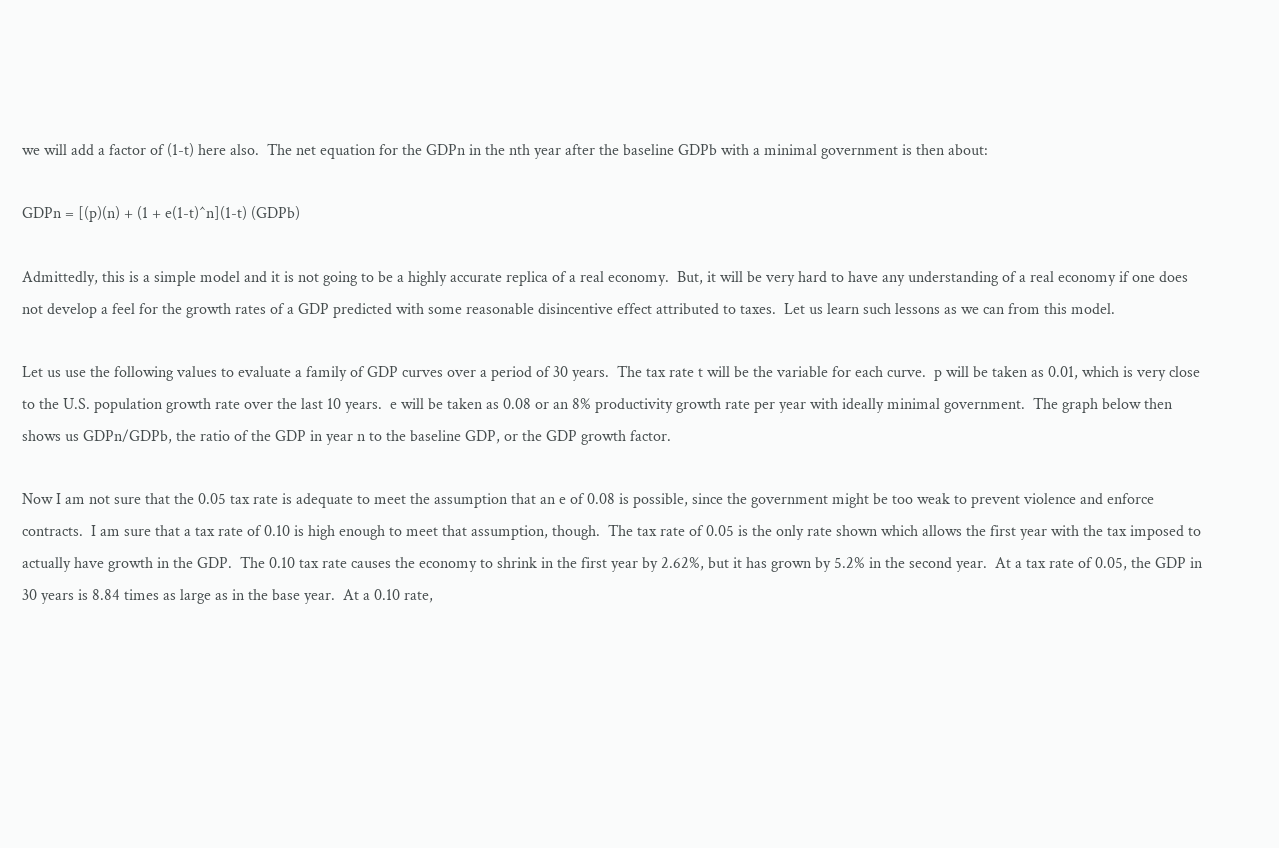we will add a factor of (1-t) here also.  The net equation for the GDPn in the nth year after the baseline GDPb with a minimal government is then about:

GDPn = [(p)(n) + (1 + e(1-t)^n](1-t) (GDPb)

Admittedly, this is a simple model and it is not going to be a highly accurate replica of a real economy.  But, it will be very hard to have any understanding of a real economy if one does not develop a feel for the growth rates of a GDP predicted with some reasonable disincentive effect attributed to taxes.  Let us learn such lessons as we can from this model.

Let us use the following values to evaluate a family of GDP curves over a period of 30 years.  The tax rate t will be the variable for each curve.  p will be taken as 0.01, which is very close to the U.S. population growth rate over the last 10 years.  e will be taken as 0.08 or an 8% productivity growth rate per year with ideally minimal government.  The graph below then shows us GDPn/GDPb, the ratio of the GDP in year n to the baseline GDP, or the GDP growth factor.

Now I am not sure that the 0.05 tax rate is adequate to meet the assumption that an e of 0.08 is possible, since the government might be too weak to prevent violence and enforce contracts.  I am sure that a tax rate of 0.10 is high enough to meet that assumption, though.  The tax rate of 0.05 is the only rate shown which allows the first year with the tax imposed to actually have growth in the GDP.  The 0.10 tax rate causes the economy to shrink in the first year by 2.62%, but it has grown by 5.2% in the second year.  At a tax rate of 0.05, the GDP in 30 years is 8.84 times as large as in the base year.  At a 0.10 rate,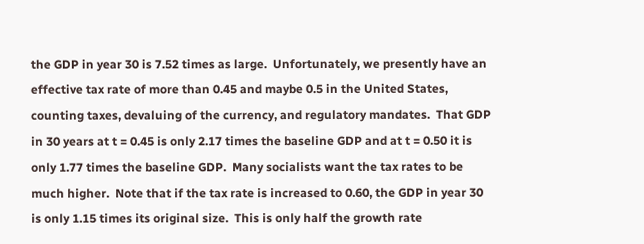the GDP in year 30 is 7.52 times as large.  Unfortunately, we presently have an effective tax rate of more than 0.45 and maybe 0.5 in the United States, counting taxes, devaluing of the currency, and regulatory mandates.  That GDP in 30 years at t = 0.45 is only 2.17 times the baseline GDP and at t = 0.50 it is only 1.77 times the baseline GDP.  Many socialists want the tax rates to be much higher.  Note that if the tax rate is increased to 0.60, the GDP in year 30 is only 1.15 times its original size.  This is only half the growth rate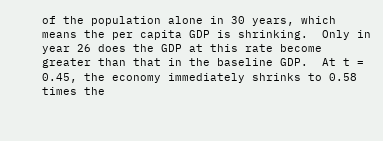of the population alone in 30 years, which means the per capita GDP is shrinking.  Only in year 26 does the GDP at this rate become greater than that in the baseline GDP.  At t = 0.45, the economy immediately shrinks to 0.58 times the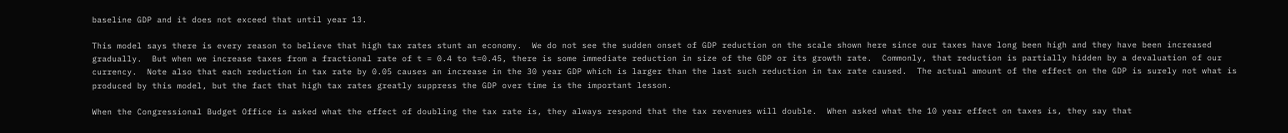baseline GDP and it does not exceed that until year 13.

This model says there is every reason to believe that high tax rates stunt an economy.  We do not see the sudden onset of GDP reduction on the scale shown here since our taxes have long been high and they have been increased gradually.  But when we increase taxes from a fractional rate of t = 0.4 to t=0.45, there is some immediate reduction in size of the GDP or its growth rate.  Commonly, that reduction is partially hidden by a devaluation of our currency.  Note also that each reduction in tax rate by 0.05 causes an increase in the 30 year GDP which is larger than the last such reduction in tax rate caused.  The actual amount of the effect on the GDP is surely not what is produced by this model, but the fact that high tax rates greatly suppress the GDP over time is the important lesson.

When the Congressional Budget Office is asked what the effect of doubling the tax rate is, they always respond that the tax revenues will double.  When asked what the 10 year effect on taxes is, they say that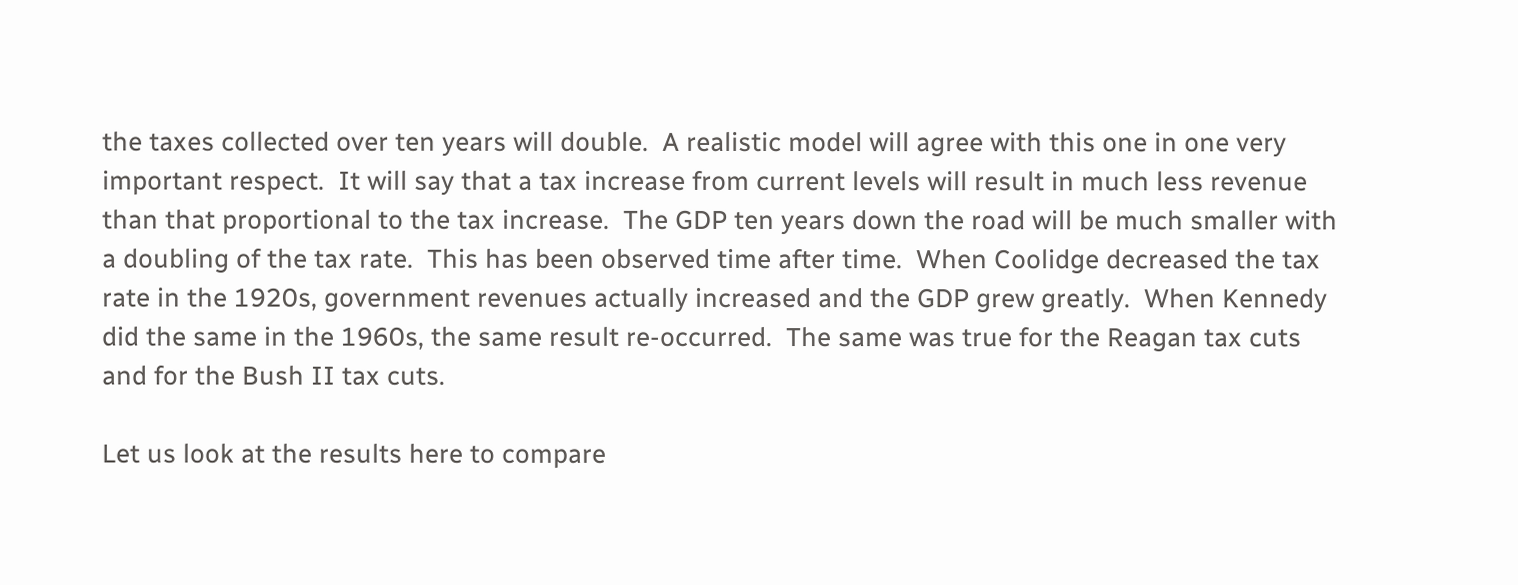the taxes collected over ten years will double.  A realistic model will agree with this one in one very important respect.  It will say that a tax increase from current levels will result in much less revenue than that proportional to the tax increase.  The GDP ten years down the road will be much smaller with a doubling of the tax rate.  This has been observed time after time.  When Coolidge decreased the tax rate in the 1920s, government revenues actually increased and the GDP grew greatly.  When Kennedy did the same in the 1960s, the same result re-occurred.  The same was true for the Reagan tax cuts and for the Bush II tax cuts.

Let us look at the results here to compare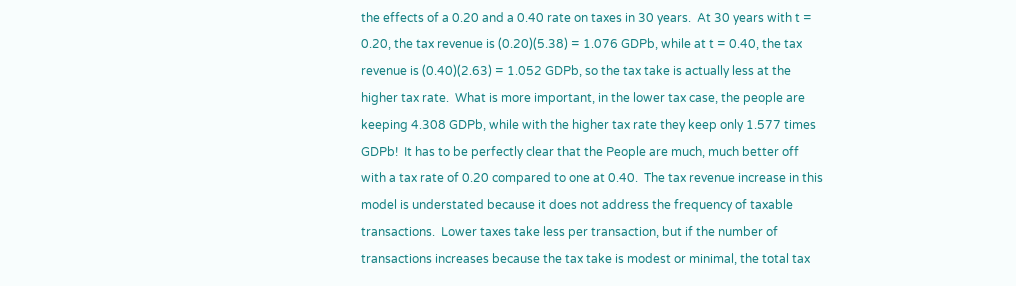the effects of a 0.20 and a 0.40 rate on taxes in 30 years.  At 30 years with t = 0.20, the tax revenue is (0.20)(5.38) = 1.076 GDPb, while at t = 0.40, the tax revenue is (0.40)(2.63) = 1.052 GDPb, so the tax take is actually less at the higher tax rate.  What is more important, in the lower tax case, the people are keeping 4.308 GDPb, while with the higher tax rate they keep only 1.577 times GDPb!  It has to be perfectly clear that the People are much, much better off with a tax rate of 0.20 compared to one at 0.40.  The tax revenue increase in this model is understated because it does not address the frequency of taxable transactions.  Lower taxes take less per transaction, but if the number of transactions increases because the tax take is modest or minimal, the total tax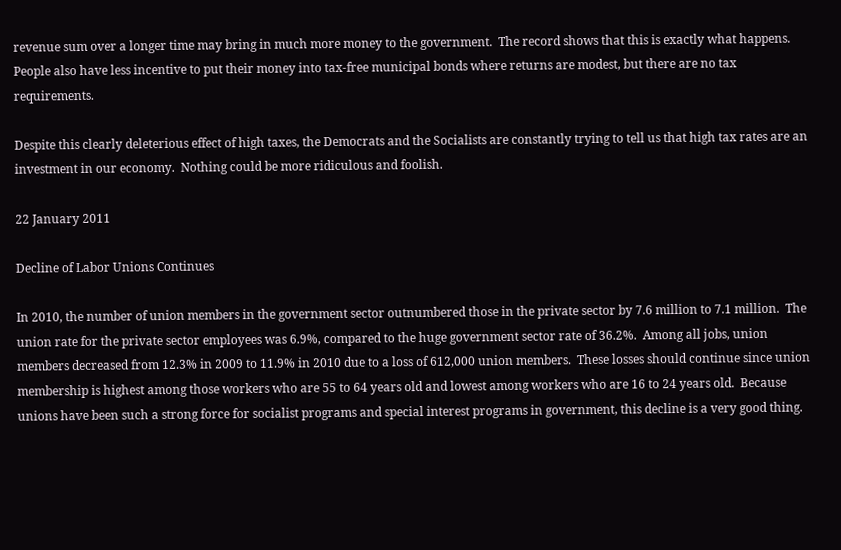revenue sum over a longer time may bring in much more money to the government.  The record shows that this is exactly what happens.  People also have less incentive to put their money into tax-free municipal bonds where returns are modest, but there are no tax requirements.

Despite this clearly deleterious effect of high taxes, the Democrats and the Socialists are constantly trying to tell us that high tax rates are an investment in our economy.  Nothing could be more ridiculous and foolish.

22 January 2011

Decline of Labor Unions Continues

In 2010, the number of union members in the government sector outnumbered those in the private sector by 7.6 million to 7.1 million.  The union rate for the private sector employees was 6.9%, compared to the huge government sector rate of 36.2%.  Among all jobs, union members decreased from 12.3% in 2009 to 11.9% in 2010 due to a loss of 612,000 union members.  These losses should continue since union membership is highest among those workers who are 55 to 64 years old and lowest among workers who are 16 to 24 years old.  Because unions have been such a strong force for socialist programs and special interest programs in government, this decline is a very good thing.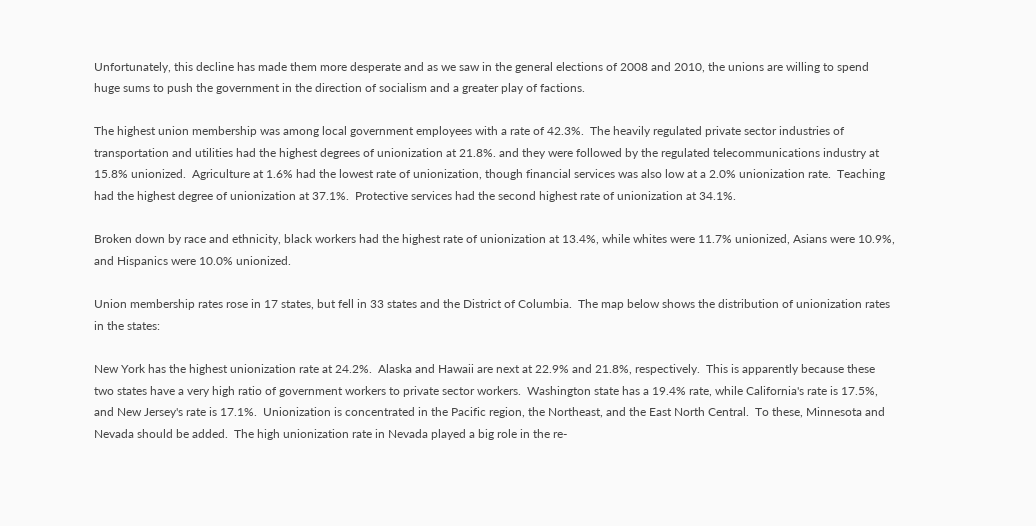Unfortunately, this decline has made them more desperate and as we saw in the general elections of 2008 and 2010, the unions are willing to spend huge sums to push the government in the direction of socialism and a greater play of factions.

The highest union membership was among local government employees with a rate of 42.3%.  The heavily regulated private sector industries of transportation and utilities had the highest degrees of unionization at 21.8%. and they were followed by the regulated telecommunications industry at 15.8% unionized.  Agriculture at 1.6% had the lowest rate of unionization, though financial services was also low at a 2.0% unionization rate.  Teaching had the highest degree of unionization at 37.1%.  Protective services had the second highest rate of unionization at 34.1%.

Broken down by race and ethnicity, black workers had the highest rate of unionization at 13.4%, while whites were 11.7% unionized, Asians were 10.9%, and Hispanics were 10.0% unionized.

Union membership rates rose in 17 states, but fell in 33 states and the District of Columbia.  The map below shows the distribution of unionization rates in the states:

New York has the highest unionization rate at 24.2%.  Alaska and Hawaii are next at 22.9% and 21.8%, respectively.  This is apparently because these two states have a very high ratio of government workers to private sector workers.  Washington state has a 19.4% rate, while California's rate is 17.5%, and New Jersey's rate is 17.1%.  Unionization is concentrated in the Pacific region, the Northeast, and the East North Central.  To these, Minnesota and Nevada should be added.  The high unionization rate in Nevada played a big role in the re-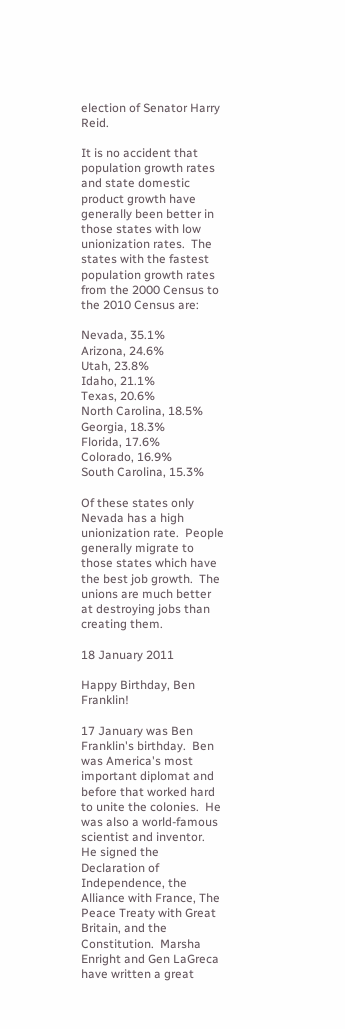election of Senator Harry Reid.

It is no accident that population growth rates and state domestic product growth have generally been better in those states with low unionization rates.  The states with the fastest population growth rates from the 2000 Census to the 2010 Census are:

Nevada, 35.1%
Arizona, 24.6%
Utah, 23.8%
Idaho, 21.1%
Texas, 20.6%
North Carolina, 18.5%
Georgia, 18.3%
Florida, 17.6%
Colorado, 16.9%
South Carolina, 15.3%

Of these states only Nevada has a high unionization rate.  People generally migrate to those states which have the best job growth.  The unions are much better at destroying jobs than creating them.

18 January 2011

Happy Birthday, Ben Franklin!

17 January was Ben Franklin's birthday.  Ben was America's most important diplomat and before that worked hard to unite the colonies.  He was also a world-famous scientist and inventor.  He signed the Declaration of Independence, the Alliance with France, The Peace Treaty with Great Britain, and the Constitution.  Marsha Enright and Gen LaGreca have written a great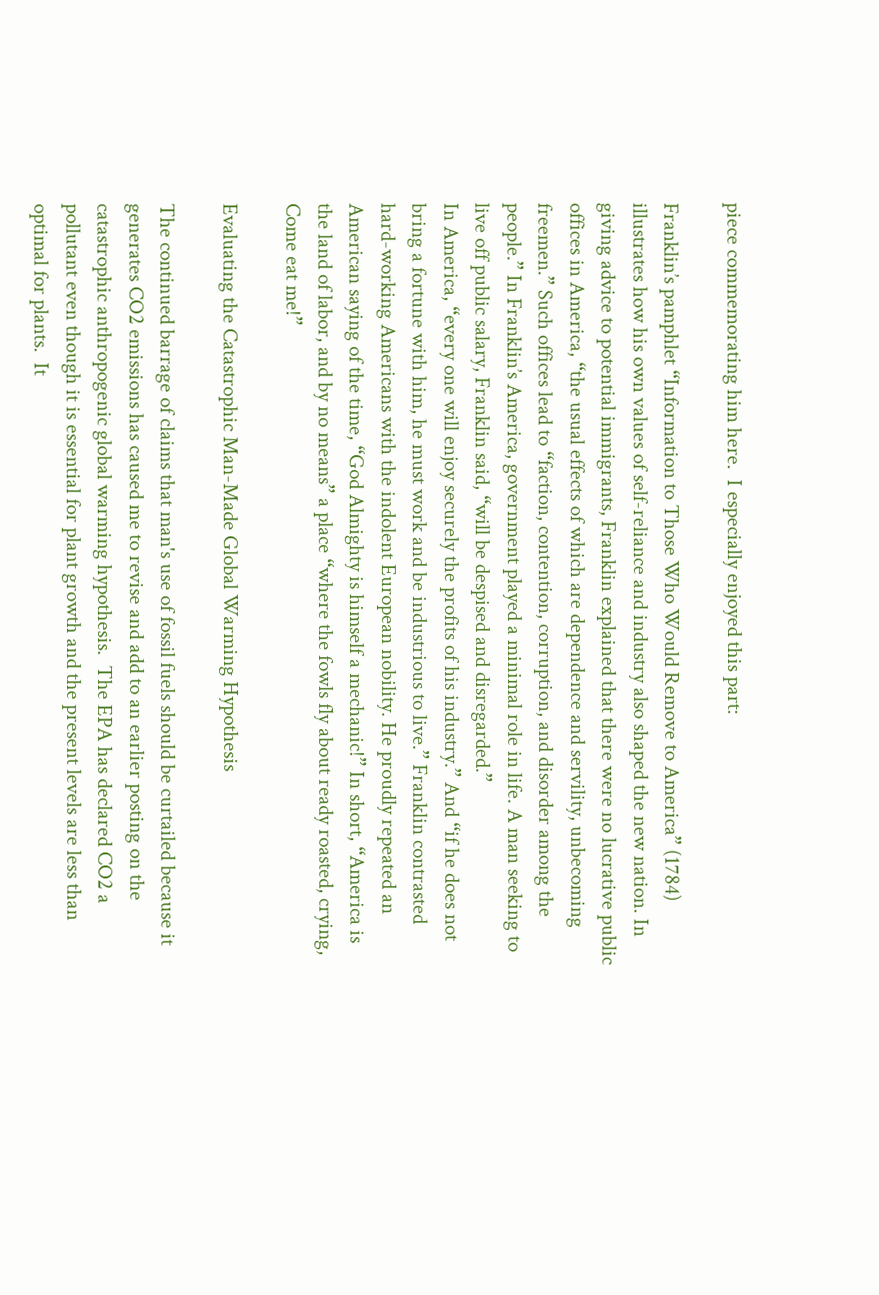piece commemorating him here.  I especially enjoyed this part:

Franklin’s pamphlet “Information to Those Who Would Remove to America” (1784) illustrates how his own values of self-reliance and industry also shaped the new nation. In giving advice to potential immigrants, Franklin explained that there were no lucrative public offices in America, “the usual effects of which are dependence and servility, unbecoming freemen.” Such offices lead to “faction, contention, corruption, and disorder among the people.” In Franklin’s America, government played a minimal role in life. A man seeking to live off public salary, Franklin said, “will be despised and disregarded.”
In America, “every one will enjoy securely the profits of his industry.” And “if he does not bring a fortune with him, he must work and be industrious to live.” Franklin contrasted hard-working Americans with the indolent European nobility. He proudly repeated an American saying of the time, “God Almighty is himself a mechanic!” In short, “America is the land of labor, and by no means” a place “where the fowls fly about ready roasted, crying, Come eat me!”

Evaluating the Catastrophic Man-Made Global Warming Hypothesis

The continued barrage of claims that man's use of fossil fuels should be curtailed because it generates CO2 emissions has caused me to revise and add to an earlier posting on the catastrophic anthropogenic global warming hypothesis.  The EPA has declared CO2 a pollutant even though it is essential for plant growth and the present levels are less than optimal for plants.  It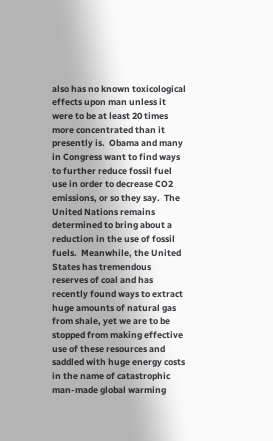also has no known toxicological effects upon man unless it were to be at least 20 times more concentrated than it presently is.  Obama and many in Congress want to find ways to further reduce fossil fuel use in order to decrease CO2 emissions, or so they say.  The United Nations remains determined to bring about a reduction in the use of fossil fuels.  Meanwhile, the United States has tremendous reserves of coal and has recently found ways to extract huge amounts of natural gas from shale, yet we are to be stopped from making effective use of these resources and saddled with huge energy costs in the name of catastrophic man-made global warming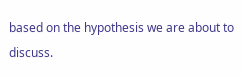based on the hypothesis we are about to discuss.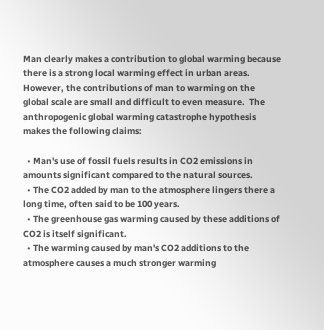Man clearly makes a contribution to global warming because there is a strong local warming effect in urban areas.  However, the contributions of man to warming on the global scale are small and difficult to even measure.  The anthropogenic global warming catastrophe hypothesis makes the following claims:

  • Man's use of fossil fuels results in CO2 emissions in amounts significant compared to the natural sources.
  • The CO2 added by man to the atmosphere lingers there a long time, often said to be 100 years.
  • The greenhouse gas warming caused by these additions of CO2 is itself significant.
  • The warming caused by man's CO2 additions to the atmosphere causes a much stronger warming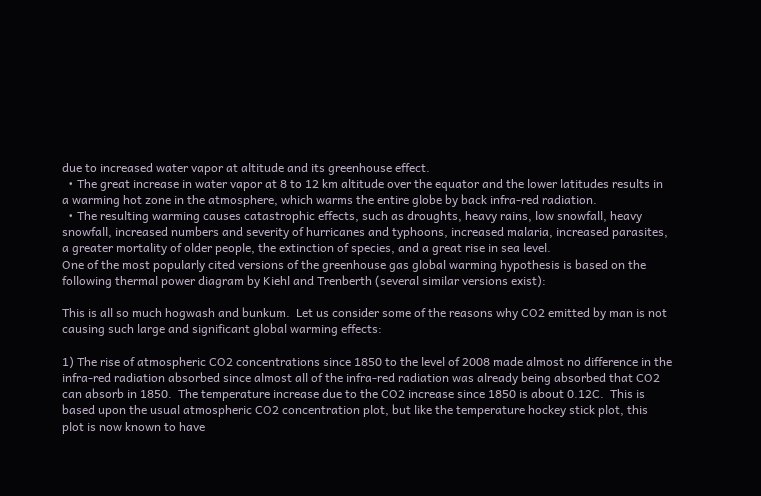due to increased water vapor at altitude and its greenhouse effect.
  • The great increase in water vapor at 8 to 12 km altitude over the equator and the lower latitudes results in a warming hot zone in the atmosphere, which warms the entire globe by back infra-red radiation.
  • The resulting warming causes catastrophic effects, such as droughts, heavy rains, low snowfall, heavy snowfall, increased numbers and severity of hurricanes and typhoons, increased malaria, increased parasites, a greater mortality of older people, the extinction of species, and a great rise in sea level.
One of the most popularly cited versions of the greenhouse gas global warming hypothesis is based on the following thermal power diagram by Kiehl and Trenberth (several similar versions exist):

This is all so much hogwash and bunkum.  Let us consider some of the reasons why CO2 emitted by man is not causing such large and significant global warming effects:

1) The rise of atmospheric CO2 concentrations since 1850 to the level of 2008 made almost no difference in the infra-red radiation absorbed since almost all of the infra-red radiation was already being absorbed that CO2 can absorb in 1850.  The temperature increase due to the CO2 increase since 1850 is about 0.12C.  This is based upon the usual atmospheric CO2 concentration plot, but like the temperature hockey stick plot, this plot is now known to have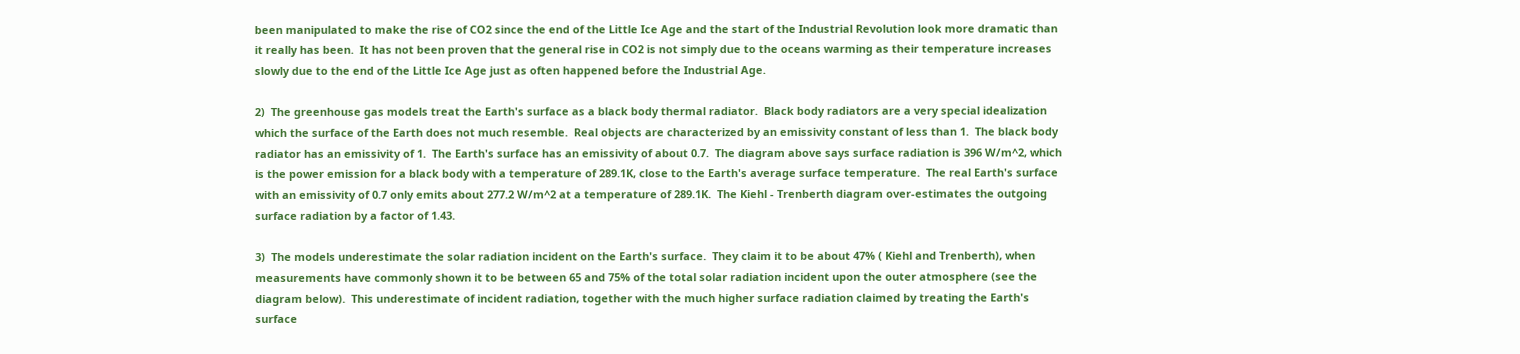been manipulated to make the rise of CO2 since the end of the Little Ice Age and the start of the Industrial Revolution look more dramatic than it really has been.  It has not been proven that the general rise in CO2 is not simply due to the oceans warming as their temperature increases slowly due to the end of the Little Ice Age just as often happened before the Industrial Age.

2)  The greenhouse gas models treat the Earth's surface as a black body thermal radiator.  Black body radiators are a very special idealization which the surface of the Earth does not much resemble.  Real objects are characterized by an emissivity constant of less than 1.  The black body radiator has an emissivity of 1.  The Earth's surface has an emissivity of about 0.7.  The diagram above says surface radiation is 396 W/m^2, which is the power emission for a black body with a temperature of 289.1K, close to the Earth's average surface temperature.  The real Earth's surface with an emissivity of 0.7 only emits about 277.2 W/m^2 at a temperature of 289.1K.  The Kiehl - Trenberth diagram over-estimates the outgoing surface radiation by a factor of 1.43.

3)  The models underestimate the solar radiation incident on the Earth's surface.  They claim it to be about 47% ( Kiehl and Trenberth), when measurements have commonly shown it to be between 65 and 75% of the total solar radiation incident upon the outer atmosphere (see the diagram below).  This underestimate of incident radiation, together with the much higher surface radiation claimed by treating the Earth's surface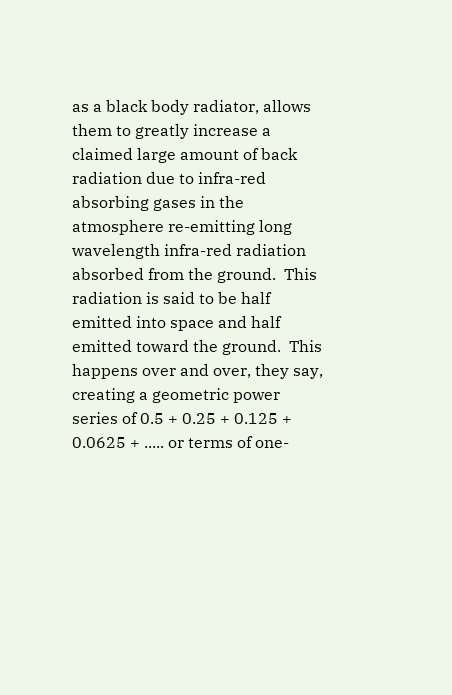as a black body radiator, allows them to greatly increase a claimed large amount of back radiation due to infra-red absorbing gases in the atmosphere re-emitting long wavelength infra-red radiation absorbed from the ground.  This radiation is said to be half emitted into space and half emitted toward the ground.  This happens over and over, they say, creating a geometric power series of 0.5 + 0.25 + 0.125 + 0.0625 + ..... or terms of one-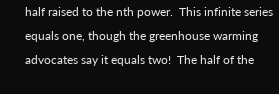half raised to the nth power.  This infinite series equals one, though the greenhouse warming advocates say it equals two!  The half of the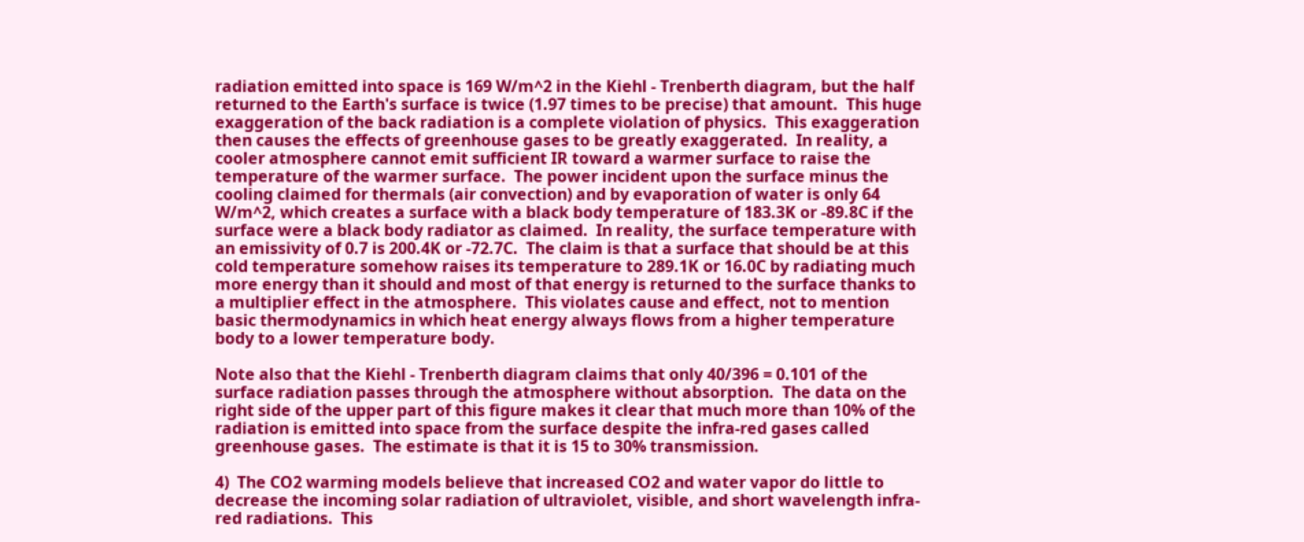radiation emitted into space is 169 W/m^2 in the Kiehl - Trenberth diagram, but the half returned to the Earth's surface is twice (1.97 times to be precise) that amount.  This huge exaggeration of the back radiation is a complete violation of physics.  This exaggeration then causes the effects of greenhouse gases to be greatly exaggerated.  In reality, a cooler atmosphere cannot emit sufficient IR toward a warmer surface to raise the temperature of the warmer surface.  The power incident upon the surface minus the cooling claimed for thermals (air convection) and by evaporation of water is only 64 W/m^2, which creates a surface with a black body temperature of 183.3K or -89.8C if the surface were a black body radiator as claimed.  In reality, the surface temperature with an emissivity of 0.7 is 200.4K or -72.7C.  The claim is that a surface that should be at this cold temperature somehow raises its temperature to 289.1K or 16.0C by radiating much more energy than it should and most of that energy is returned to the surface thanks to a multiplier effect in the atmosphere.  This violates cause and effect, not to mention basic thermodynamics in which heat energy always flows from a higher temperature body to a lower temperature body.

Note also that the Kiehl - Trenberth diagram claims that only 40/396 = 0.101 of the surface radiation passes through the atmosphere without absorption.  The data on the right side of the upper part of this figure makes it clear that much more than 10% of the radiation is emitted into space from the surface despite the infra-red gases called greenhouse gases.  The estimate is that it is 15 to 30% transmission.

4)  The CO2 warming models believe that increased CO2 and water vapor do little to decrease the incoming solar radiation of ultraviolet, visible, and short wavelength infra-red radiations.  This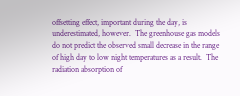offsetting effect, important during the day, is underestimated, however.  The greenhouse gas models do not predict the observed small decrease in the range of high day to low night temperatures as a result.  The radiation absorption of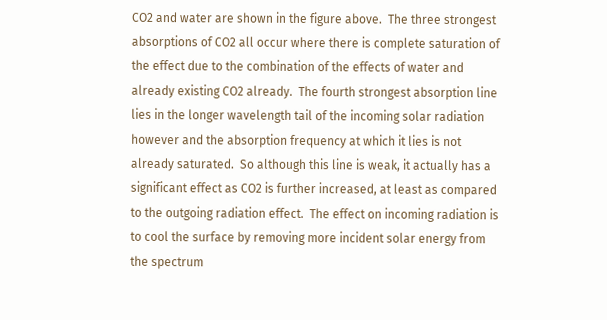CO2 and water are shown in the figure above.  The three strongest absorptions of CO2 all occur where there is complete saturation of the effect due to the combination of the effects of water and already existing CO2 already.  The fourth strongest absorption line lies in the longer wavelength tail of the incoming solar radiation however and the absorption frequency at which it lies is not already saturated.  So although this line is weak, it actually has a significant effect as CO2 is further increased, at least as compared to the outgoing radiation effect.  The effect on incoming radiation is to cool the surface by removing more incident solar energy from the spectrum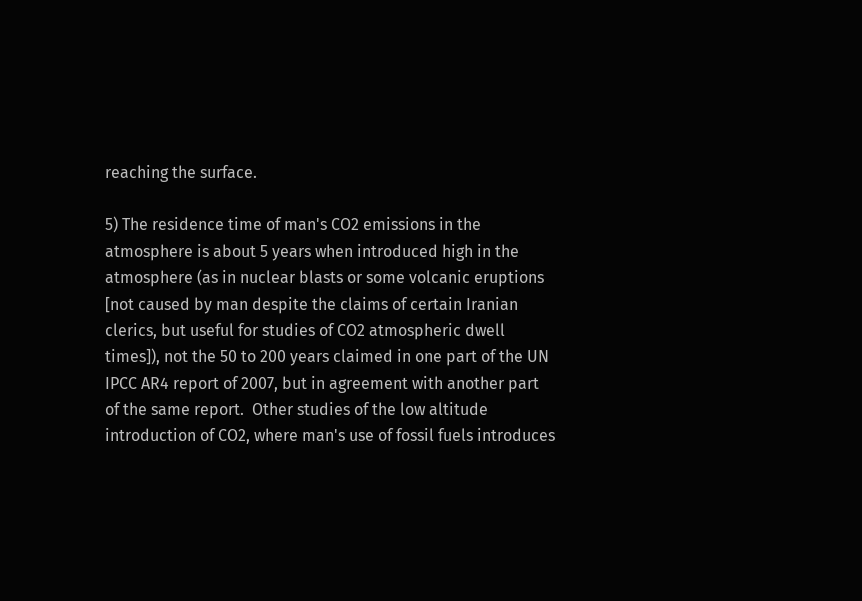reaching the surface.

5) The residence time of man's CO2 emissions in the atmosphere is about 5 years when introduced high in the atmosphere (as in nuclear blasts or some volcanic eruptions [not caused by man despite the claims of certain Iranian clerics, but useful for studies of CO2 atmospheric dwell times]), not the 50 to 200 years claimed in one part of the UN IPCC AR4 report of 2007, but in agreement with another part of the same report.  Other studies of the low altitude introduction of CO2, where man's use of fossil fuels introduces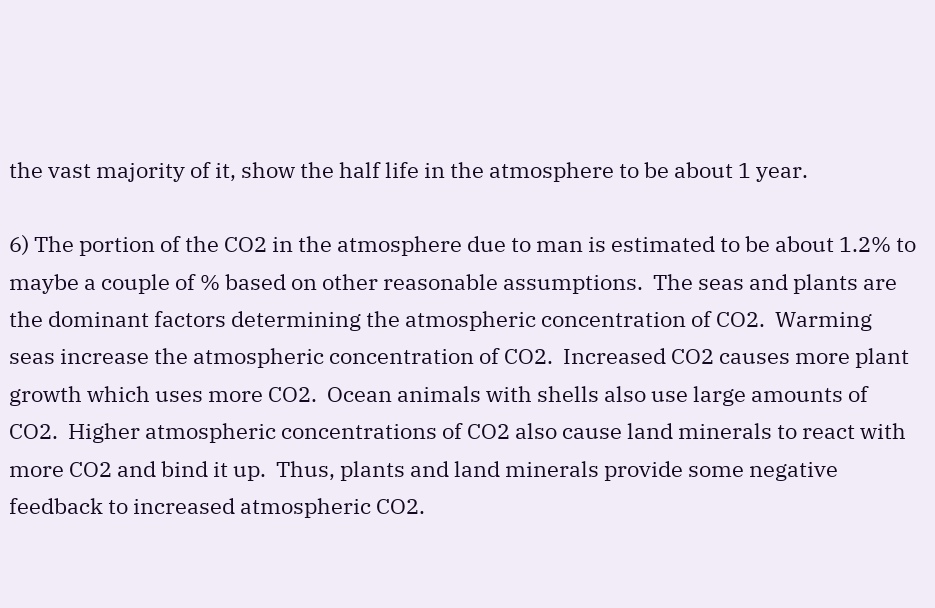the vast majority of it, show the half life in the atmosphere to be about 1 year.

6) The portion of the CO2 in the atmosphere due to man is estimated to be about 1.2% to maybe a couple of % based on other reasonable assumptions.  The seas and plants are the dominant factors determining the atmospheric concentration of CO2.  Warming seas increase the atmospheric concentration of CO2.  Increased CO2 causes more plant growth which uses more CO2.  Ocean animals with shells also use large amounts of CO2.  Higher atmospheric concentrations of CO2 also cause land minerals to react with more CO2 and bind it up.  Thus, plants and land minerals provide some negative feedback to increased atmospheric CO2.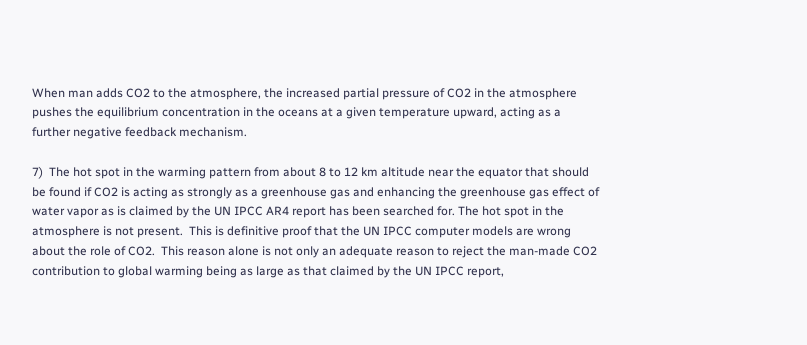When man adds CO2 to the atmosphere, the increased partial pressure of CO2 in the atmosphere pushes the equilibrium concentration in the oceans at a given temperature upward, acting as a further negative feedback mechanism.

7)  The hot spot in the warming pattern from about 8 to 12 km altitude near the equator that should be found if CO2 is acting as strongly as a greenhouse gas and enhancing the greenhouse gas effect of water vapor as is claimed by the UN IPCC AR4 report has been searched for. The hot spot in the atmosphere is not present.  This is definitive proof that the UN IPCC computer models are wrong about the role of CO2.  This reason alone is not only an adequate reason to reject the man-made CO2 contribution to global warming being as large as that claimed by the UN IPCC report,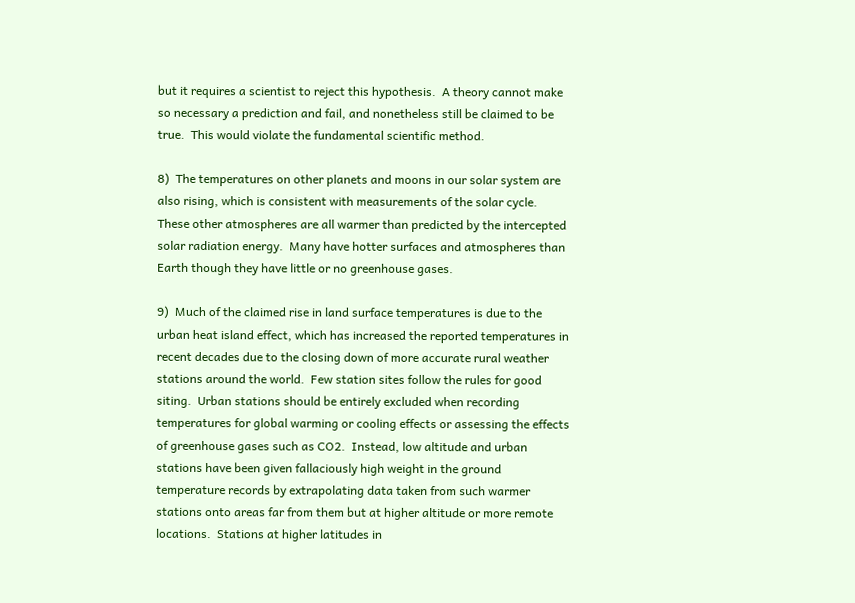but it requires a scientist to reject this hypothesis.  A theory cannot make so necessary a prediction and fail, and nonetheless still be claimed to be true.  This would violate the fundamental scientific method.

8)  The temperatures on other planets and moons in our solar system are also rising, which is consistent with measurements of the solar cycle.  These other atmospheres are all warmer than predicted by the intercepted solar radiation energy.  Many have hotter surfaces and atmospheres than Earth though they have little or no greenhouse gases.

9)  Much of the claimed rise in land surface temperatures is due to the urban heat island effect, which has increased the reported temperatures in recent decades due to the closing down of more accurate rural weather stations around the world.  Few station sites follow the rules for good siting.  Urban stations should be entirely excluded when recording temperatures for global warming or cooling effects or assessing the effects of greenhouse gases such as CO2.  Instead, low altitude and urban stations have been given fallaciously high weight in the ground temperature records by extrapolating data taken from such warmer stations onto areas far from them but at higher altitude or more remote locations.  Stations at higher latitudes in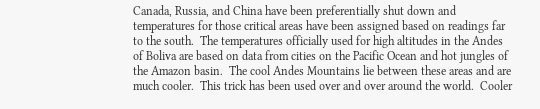Canada, Russia, and China have been preferentially shut down and temperatures for those critical areas have been assigned based on readings far to the south.  The temperatures officially used for high altitudes in the Andes of Boliva are based on data from cities on the Pacific Ocean and hot jungles of the Amazon basin.  The cool Andes Mountains lie between these areas and are much cooler.  This trick has been used over and over around the world.  Cooler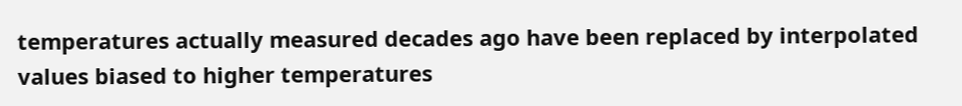temperatures actually measured decades ago have been replaced by interpolated values biased to higher temperatures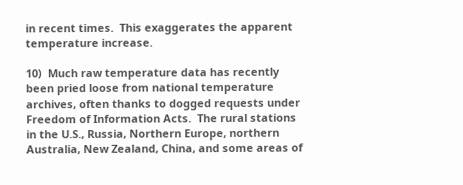in recent times.  This exaggerates the apparent temperature increase.

10)  Much raw temperature data has recently been pried loose from national temperature archives, often thanks to dogged requests under Freedom of Information Acts.  The rural stations in the U.S., Russia, Northern Europe, northern Australia, New Zealand, China, and some areas of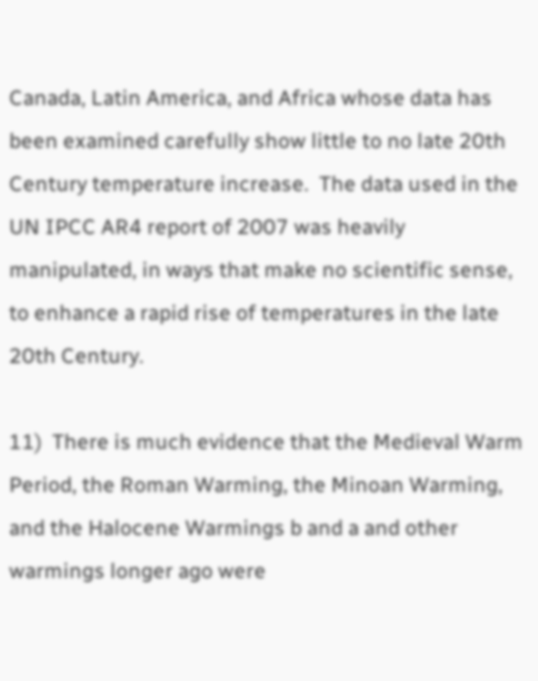Canada, Latin America, and Africa whose data has been examined carefully show little to no late 20th Century temperature increase.  The data used in the UN IPCC AR4 report of 2007 was heavily manipulated, in ways that make no scientific sense, to enhance a rapid rise of temperatures in the late 20th Century.

11)  There is much evidence that the Medieval Warm Period, the Roman Warming, the Minoan Warming, and the Halocene Warmings b and a and other warmings longer ago were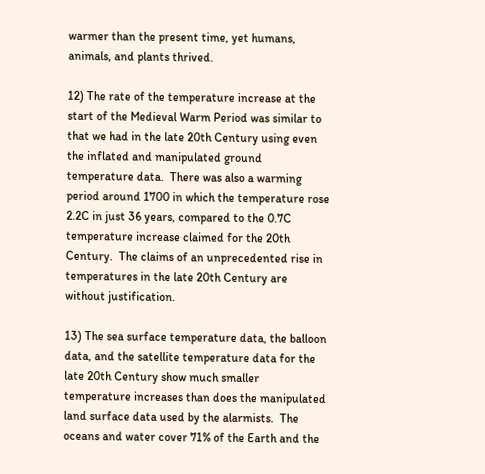warmer than the present time, yet humans, animals, and plants thrived.

12) The rate of the temperature increase at the start of the Medieval Warm Period was similar to that we had in the late 20th Century using even the inflated and manipulated ground temperature data.  There was also a warming period around 1700 in which the temperature rose 2.2C in just 36 years, compared to the 0.7C temperature increase claimed for the 20th Century.  The claims of an unprecedented rise in temperatures in the late 20th Century are without justification.

13) The sea surface temperature data, the balloon data, and the satellite temperature data for the late 20th Century show much smaller temperature increases than does the manipulated land surface data used by the alarmists.  The oceans and water cover 71% of the Earth and the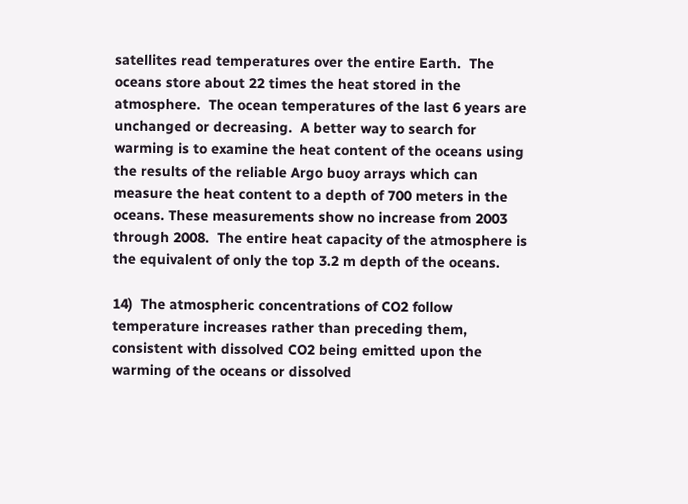satellites read temperatures over the entire Earth.  The oceans store about 22 times the heat stored in the atmosphere.  The ocean temperatures of the last 6 years are unchanged or decreasing.  A better way to search for warming is to examine the heat content of the oceans using the results of the reliable Argo buoy arrays which can measure the heat content to a depth of 700 meters in the oceans. These measurements show no increase from 2003 through 2008.  The entire heat capacity of the atmosphere is the equivalent of only the top 3.2 m depth of the oceans.

14)  The atmospheric concentrations of CO2 follow temperature increases rather than preceding them, consistent with dissolved CO2 being emitted upon the warming of the oceans or dissolved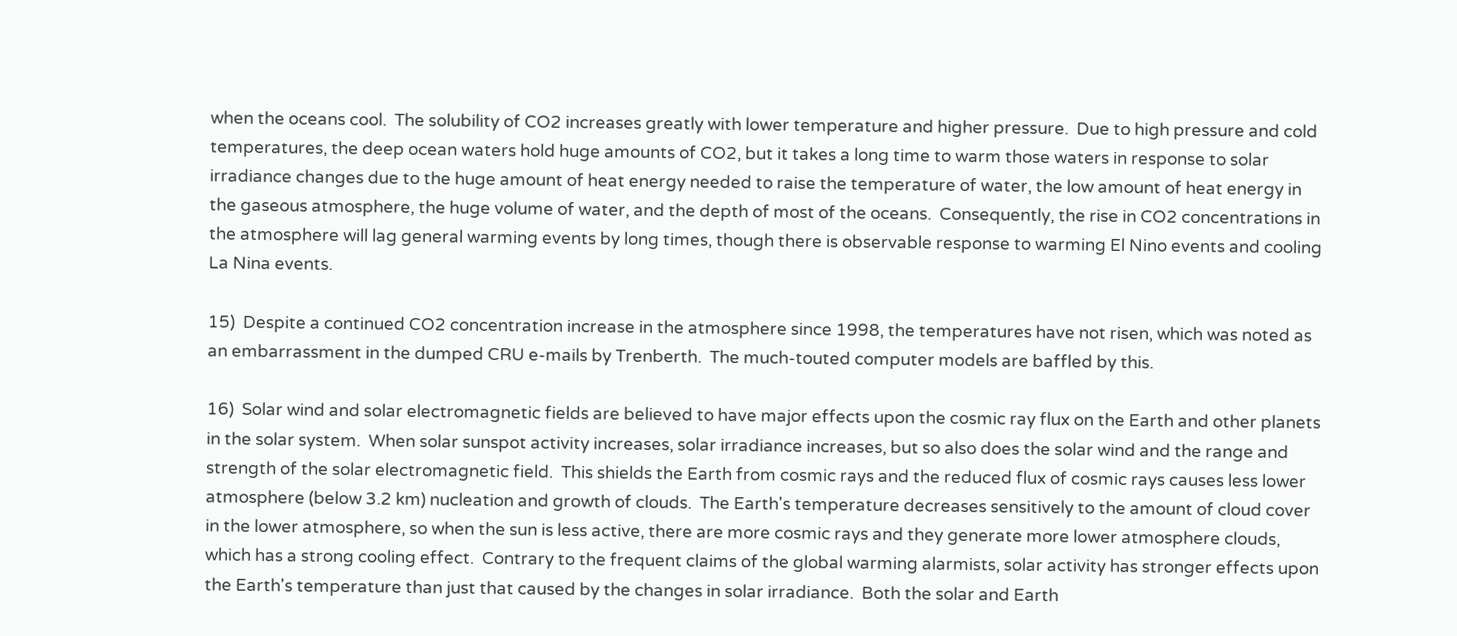when the oceans cool.  The solubility of CO2 increases greatly with lower temperature and higher pressure.  Due to high pressure and cold temperatures, the deep ocean waters hold huge amounts of CO2, but it takes a long time to warm those waters in response to solar irradiance changes due to the huge amount of heat energy needed to raise the temperature of water, the low amount of heat energy in the gaseous atmosphere, the huge volume of water, and the depth of most of the oceans.  Consequently, the rise in CO2 concentrations in the atmosphere will lag general warming events by long times, though there is observable response to warming El Nino events and cooling La Nina events.

15)  Despite a continued CO2 concentration increase in the atmosphere since 1998, the temperatures have not risen, which was noted as an embarrassment in the dumped CRU e-mails by Trenberth.  The much-touted computer models are baffled by this.

16)  Solar wind and solar electromagnetic fields are believed to have major effects upon the cosmic ray flux on the Earth and other planets in the solar system.  When solar sunspot activity increases, solar irradiance increases, but so also does the solar wind and the range and strength of the solar electromagnetic field.  This shields the Earth from cosmic rays and the reduced flux of cosmic rays causes less lower atmosphere (below 3.2 km) nucleation and growth of clouds.  The Earth's temperature decreases sensitively to the amount of cloud cover in the lower atmosphere, so when the sun is less active, there are more cosmic rays and they generate more lower atmosphere clouds, which has a strong cooling effect.  Contrary to the frequent claims of the global warming alarmists, solar activity has stronger effects upon the Earth's temperature than just that caused by the changes in solar irradiance.  Both the solar and Earth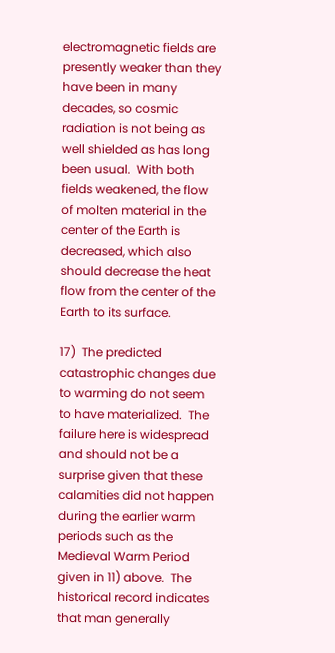electromagnetic fields are presently weaker than they have been in many decades, so cosmic radiation is not being as well shielded as has long been usual.  With both fields weakened, the flow of molten material in the center of the Earth is decreased, which also should decrease the heat flow from the center of the Earth to its surface.

17)  The predicted catastrophic changes due to warming do not seem to have materialized.  The failure here is widespread and should not be a surprise given that these calamities did not happen during the earlier warm periods such as the Medieval Warm Period given in 11) above.  The historical record indicates that man generally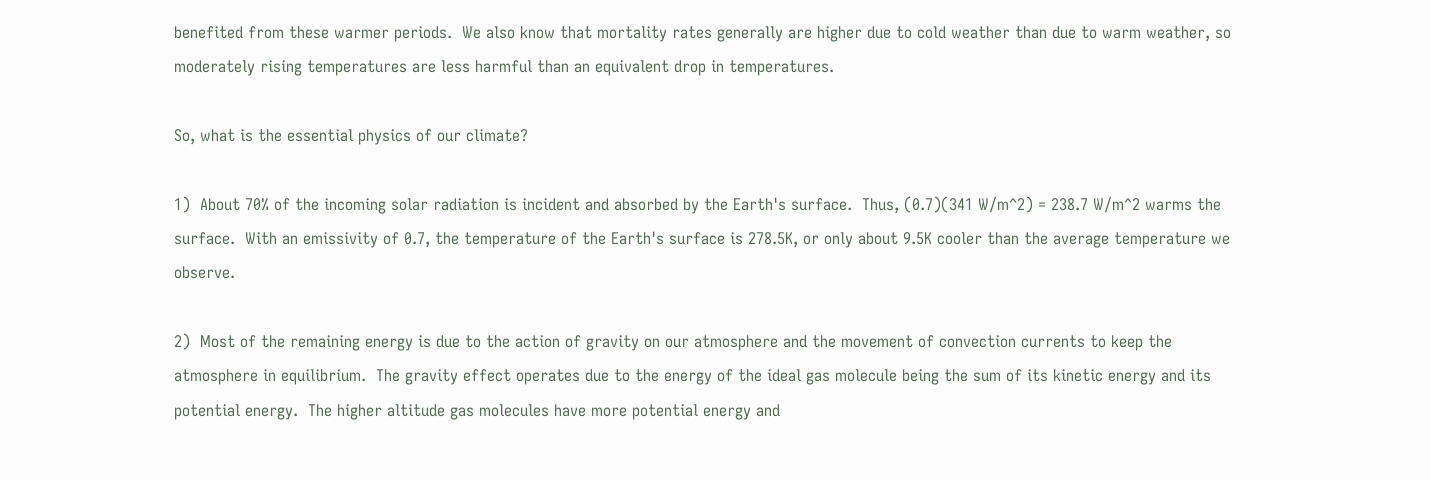benefited from these warmer periods.  We also know that mortality rates generally are higher due to cold weather than due to warm weather, so moderately rising temperatures are less harmful than an equivalent drop in temperatures.

So, what is the essential physics of our climate?

1)  About 70% of the incoming solar radiation is incident and absorbed by the Earth's surface.  Thus, (0.7)(341 W/m^2) = 238.7 W/m^2 warms the surface.  With an emissivity of 0.7, the temperature of the Earth's surface is 278.5K, or only about 9.5K cooler than the average temperature we observe.

2)  Most of the remaining energy is due to the action of gravity on our atmosphere and the movement of convection currents to keep the atmosphere in equilibrium.  The gravity effect operates due to the energy of the ideal gas molecule being the sum of its kinetic energy and its potential energy.  The higher altitude gas molecules have more potential energy and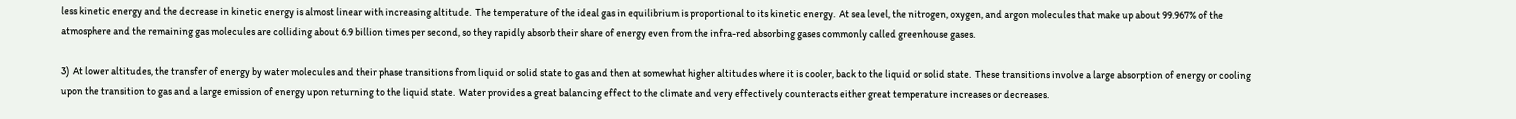less kinetic energy and the decrease in kinetic energy is almost linear with increasing altitude.  The temperature of the ideal gas in equilibrium is proportional to its kinetic energy.  At sea level, the nitrogen, oxygen, and argon molecules that make up about 99.967% of the atmosphere and the remaining gas molecules are colliding about 6.9 billion times per second, so they rapidly absorb their share of energy even from the infra-red absorbing gases commonly called greenhouse gases.

3)  At lower altitudes, the transfer of energy by water molecules and their phase transitions from liquid or solid state to gas and then at somewhat higher altitudes where it is cooler, back to the liquid or solid state.  These transitions involve a large absorption of energy or cooling upon the transition to gas and a large emission of energy upon returning to the liquid state.  Water provides a great balancing effect to the climate and very effectively counteracts either great temperature increases or decreases.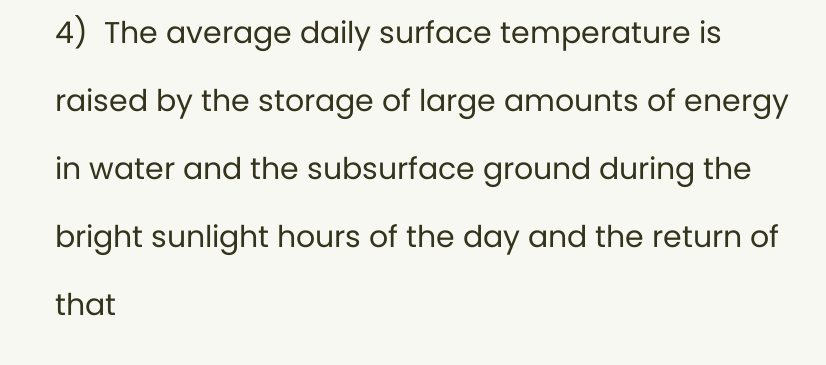4)  The average daily surface temperature is raised by the storage of large amounts of energy in water and the subsurface ground during the bright sunlight hours of the day and the return of that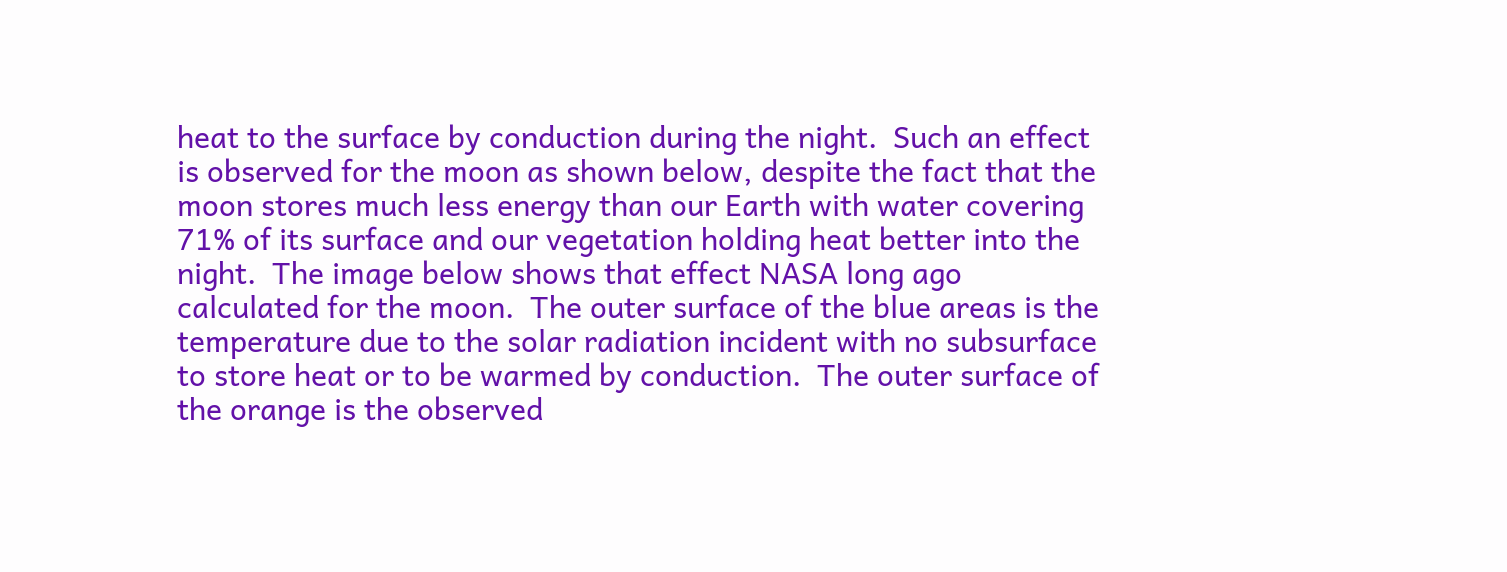heat to the surface by conduction during the night.  Such an effect is observed for the moon as shown below, despite the fact that the moon stores much less energy than our Earth with water covering 71% of its surface and our vegetation holding heat better into the night.  The image below shows that effect NASA long ago calculated for the moon.  The outer surface of the blue areas is the temperature due to the solar radiation incident with no subsurface to store heat or to be warmed by conduction.  The outer surface of the orange is the observed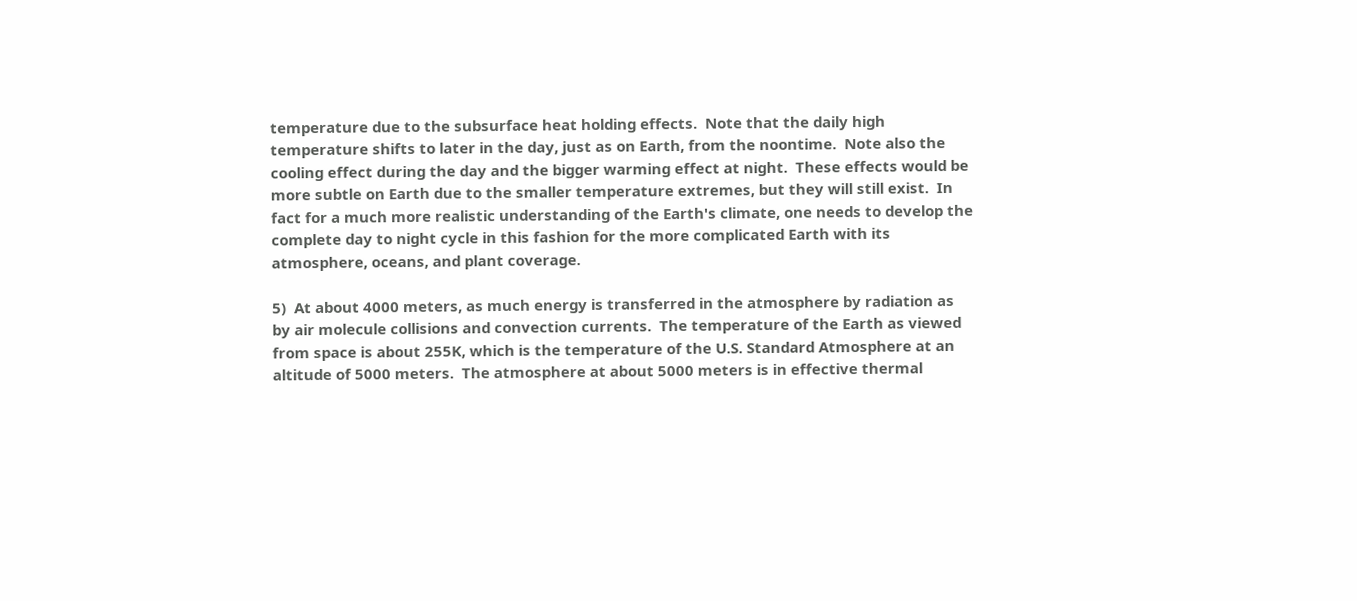temperature due to the subsurface heat holding effects.  Note that the daily high temperature shifts to later in the day, just as on Earth, from the noontime.  Note also the cooling effect during the day and the bigger warming effect at night.  These effects would be more subtle on Earth due to the smaller temperature extremes, but they will still exist.  In fact for a much more realistic understanding of the Earth's climate, one needs to develop the complete day to night cycle in this fashion for the more complicated Earth with its atmosphere, oceans, and plant coverage.

5)  At about 4000 meters, as much energy is transferred in the atmosphere by radiation as by air molecule collisions and convection currents.  The temperature of the Earth as viewed from space is about 255K, which is the temperature of the U.S. Standard Atmosphere at an altitude of 5000 meters.  The atmosphere at about 5000 meters is in effective thermal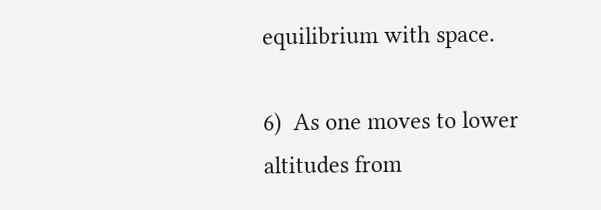equilibrium with space.

6)  As one moves to lower altitudes from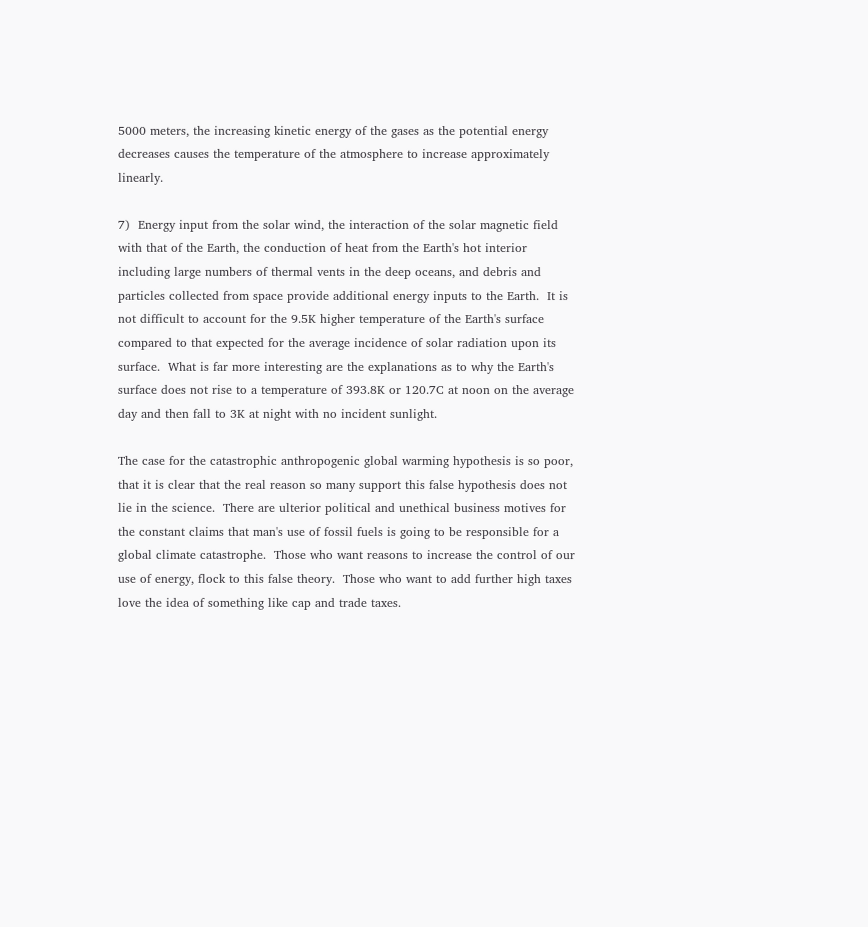5000 meters, the increasing kinetic energy of the gases as the potential energy decreases causes the temperature of the atmosphere to increase approximately linearly.

7)  Energy input from the solar wind, the interaction of the solar magnetic field with that of the Earth, the conduction of heat from the Earth's hot interior including large numbers of thermal vents in the deep oceans, and debris and particles collected from space provide additional energy inputs to the Earth.  It is not difficult to account for the 9.5K higher temperature of the Earth's surface compared to that expected for the average incidence of solar radiation upon its surface.  What is far more interesting are the explanations as to why the Earth's surface does not rise to a temperature of 393.8K or 120.7C at noon on the average day and then fall to 3K at night with no incident sunlight.

The case for the catastrophic anthropogenic global warming hypothesis is so poor, that it is clear that the real reason so many support this false hypothesis does not lie in the science.  There are ulterior political and unethical business motives for the constant claims that man's use of fossil fuels is going to be responsible for a global climate catastrophe.  Those who want reasons to increase the control of our use of energy, flock to this false theory.  Those who want to add further high taxes love the idea of something like cap and trade taxes.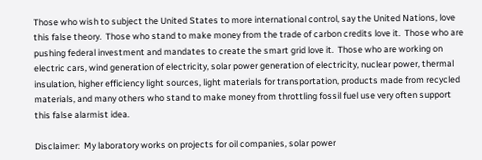Those who wish to subject the United States to more international control, say the United Nations, love this false theory.  Those who stand to make money from the trade of carbon credits love it.  Those who are pushing federal investment and mandates to create the smart grid love it.  Those who are working on electric cars, wind generation of electricity, solar power generation of electricity, nuclear power, thermal insulation, higher efficiency light sources, light materials for transportation, products made from recycled materials, and many others who stand to make money from throttling fossil fuel use very often support this false alarmist idea.

Disclaimer:  My laboratory works on projects for oil companies, solar power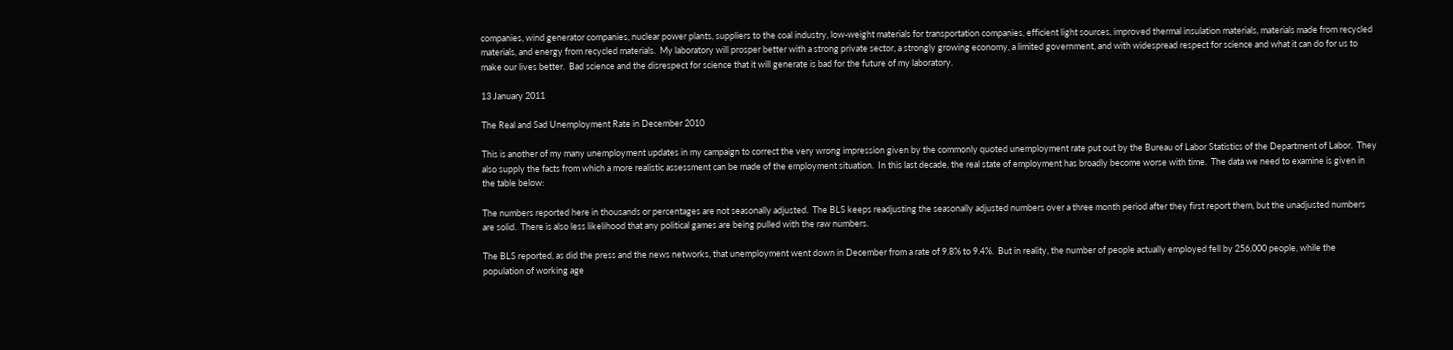companies, wind generator companies, nuclear power plants, suppliers to the coal industry, low-weight materials for transportation companies, efficient light sources, improved thermal insulation materials, materials made from recycled materials, and energy from recycled materials.  My laboratory will prosper better with a strong private sector, a strongly growing economy, a limited government, and with widespread respect for science and what it can do for us to make our lives better.  Bad science and the disrespect for science that it will generate is bad for the future of my laboratory.

13 January 2011

The Real and Sad Unemployment Rate in December 2010

This is another of my many unemployment updates in my campaign to correct the very wrong impression given by the commonly quoted unemployment rate put out by the Bureau of Labor Statistics of the Department of Labor.  They also supply the facts from which a more realistic assessment can be made of the employment situation.  In this last decade, the real state of employment has broadly become worse with time.  The data we need to examine is given in the table below:

The numbers reported here in thousands or percentages are not seasonally adjusted.  The BLS keeps readjusting the seasonally adjusted numbers over a three month period after they first report them, but the unadjusted numbers are solid.  There is also less likelihood that any political games are being pulled with the raw numbers.

The BLS reported, as did the press and the news networks, that unemployment went down in December from a rate of 9.8% to 9.4%.  But in reality, the number of people actually employed fell by 256,000 people, while the population of working age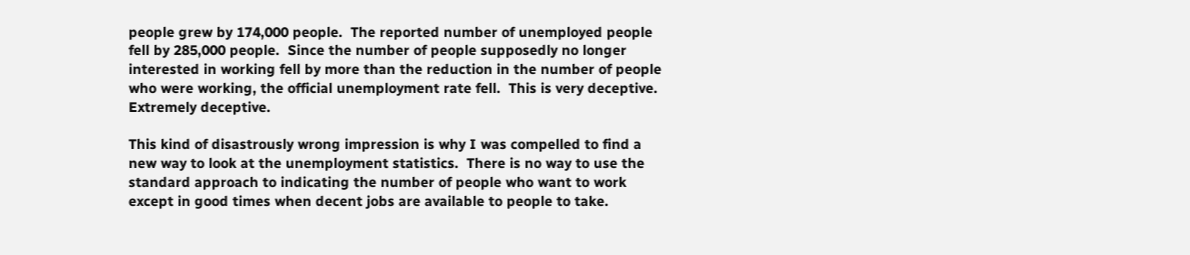people grew by 174,000 people.  The reported number of unemployed people fell by 285,000 people.  Since the number of people supposedly no longer interested in working fell by more than the reduction in the number of people who were working, the official unemployment rate fell.  This is very deceptive.  Extremely deceptive.

This kind of disastrously wrong impression is why I was compelled to find a new way to look at the unemployment statistics.  There is no way to use the standard approach to indicating the number of people who want to work except in good times when decent jobs are available to people to take.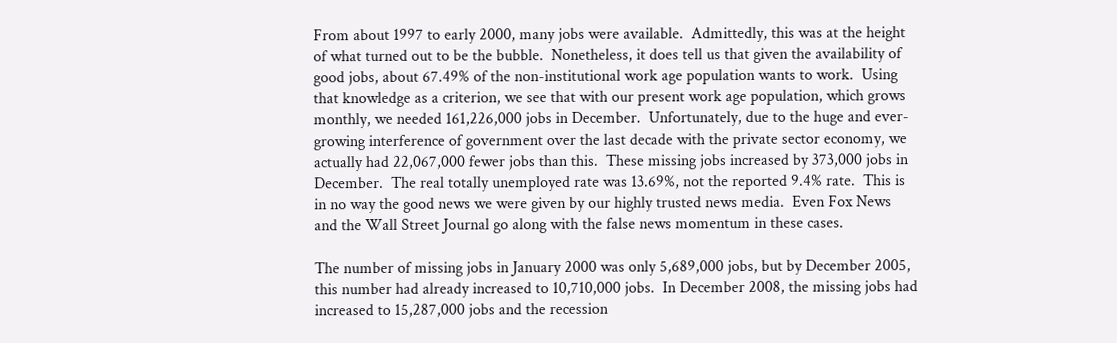From about 1997 to early 2000, many jobs were available.  Admittedly, this was at the height of what turned out to be the bubble.  Nonetheless, it does tell us that given the availability of good jobs, about 67.49% of the non-institutional work age population wants to work.  Using that knowledge as a criterion, we see that with our present work age population, which grows monthly, we needed 161,226,000 jobs in December.  Unfortunately, due to the huge and ever-growing interference of government over the last decade with the private sector economy, we actually had 22,067,000 fewer jobs than this.  These missing jobs increased by 373,000 jobs in December.  The real totally unemployed rate was 13.69%, not the reported 9.4% rate.  This is in no way the good news we were given by our highly trusted news media.  Even Fox News and the Wall Street Journal go along with the false news momentum in these cases.

The number of missing jobs in January 2000 was only 5,689,000 jobs, but by December 2005, this number had already increased to 10,710,000 jobs.  In December 2008, the missing jobs had increased to 15,287,000 jobs and the recession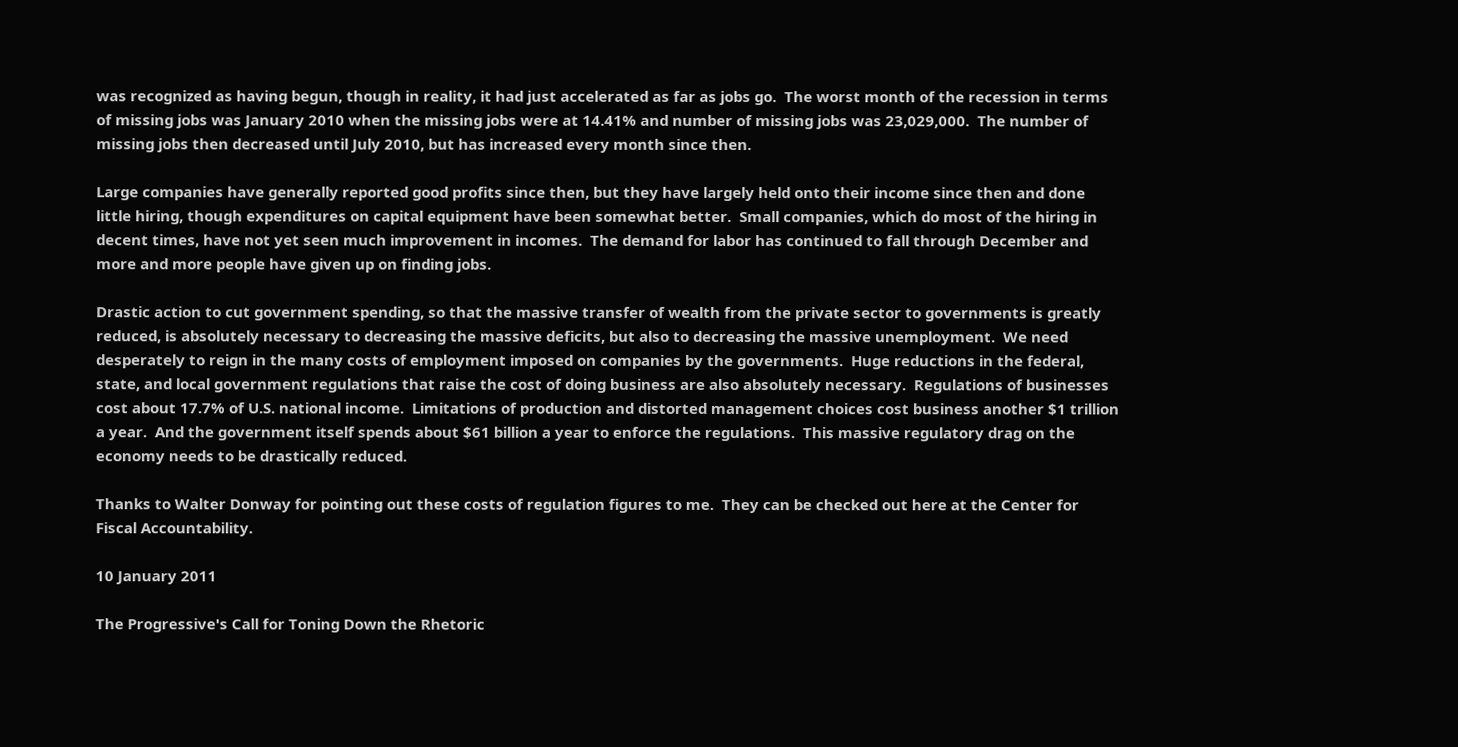was recognized as having begun, though in reality, it had just accelerated as far as jobs go.  The worst month of the recession in terms of missing jobs was January 2010 when the missing jobs were at 14.41% and number of missing jobs was 23,029,000.  The number of missing jobs then decreased until July 2010, but has increased every month since then.

Large companies have generally reported good profits since then, but they have largely held onto their income since then and done little hiring, though expenditures on capital equipment have been somewhat better.  Small companies, which do most of the hiring in decent times, have not yet seen much improvement in incomes.  The demand for labor has continued to fall through December and more and more people have given up on finding jobs.

Drastic action to cut government spending, so that the massive transfer of wealth from the private sector to governments is greatly reduced, is absolutely necessary to decreasing the massive deficits, but also to decreasing the massive unemployment.  We need desperately to reign in the many costs of employment imposed on companies by the governments.  Huge reductions in the federal, state, and local government regulations that raise the cost of doing business are also absolutely necessary.  Regulations of businesses cost about 17.7% of U.S. national income.  Limitations of production and distorted management choices cost business another $1 trillion a year.  And the government itself spends about $61 billion a year to enforce the regulations.  This massive regulatory drag on the economy needs to be drastically reduced.

Thanks to Walter Donway for pointing out these costs of regulation figures to me.  They can be checked out here at the Center for Fiscal Accountability.

10 January 2011

The Progressive's Call for Toning Down the Rhetoric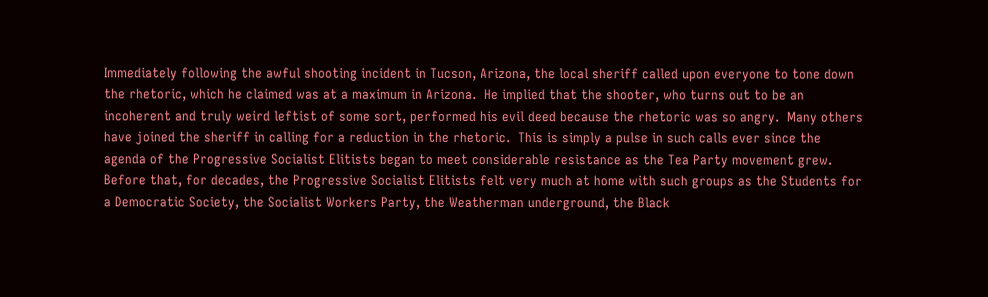Immediately following the awful shooting incident in Tucson, Arizona, the local sheriff called upon everyone to tone down the rhetoric, which he claimed was at a maximum in Arizona.  He implied that the shooter, who turns out to be an incoherent and truly weird leftist of some sort, performed his evil deed because the rhetoric was so angry.  Many others have joined the sheriff in calling for a reduction in the rhetoric.  This is simply a pulse in such calls ever since the agenda of the Progressive Socialist Elitists began to meet considerable resistance as the Tea Party movement grew.  Before that, for decades, the Progressive Socialist Elitists felt very much at home with such groups as the Students for a Democratic Society, the Socialist Workers Party, the Weatherman underground, the Black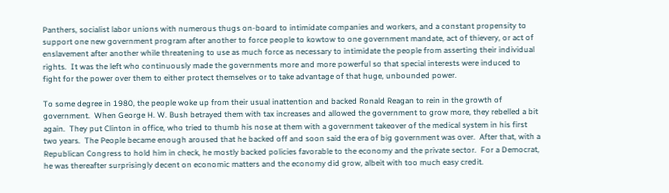Panthers, socialist labor unions with numerous thugs on-board to intimidate companies and workers, and a constant propensity to support one new government program after another to force people to kowtow to one government mandate, act of thievery, or act of enslavement after another while threatening to use as much force as necessary to intimidate the people from asserting their individual rights.  It was the left who continuously made the governments more and more powerful so that special interests were induced to fight for the power over them to either protect themselves or to take advantage of that huge, unbounded power.

To some degree in 1980, the people woke up from their usual inattention and backed Ronald Reagan to rein in the growth of government.  When George H. W. Bush betrayed them with tax increases and allowed the government to grow more, they rebelled a bit again.  They put Clinton in office, who tried to thumb his nose at them with a government takeover of the medical system in his first two years.  The People became enough aroused that he backed off and soon said the era of big government was over.  After that, with a Republican Congress to hold him in check, he mostly backed policies favorable to the economy and the private sector.  For a Democrat, he was thereafter surprisingly decent on economic matters and the economy did grow, albeit with too much easy credit.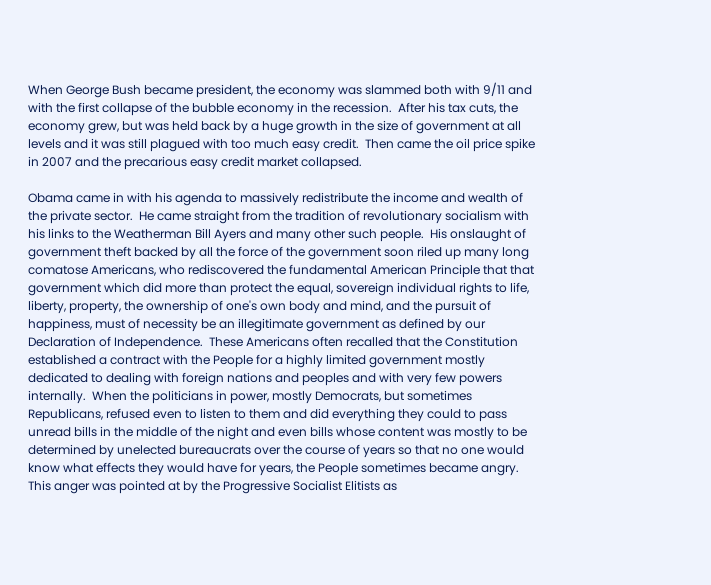When George Bush became president, the economy was slammed both with 9/11 and with the first collapse of the bubble economy in the recession.  After his tax cuts, the economy grew, but was held back by a huge growth in the size of government at all levels and it was still plagued with too much easy credit.  Then came the oil price spike in 2007 and the precarious easy credit market collapsed.

Obama came in with his agenda to massively redistribute the income and wealth of the private sector.  He came straight from the tradition of revolutionary socialism with his links to the Weatherman Bill Ayers and many other such people.  His onslaught of government theft backed by all the force of the government soon riled up many long comatose Americans, who rediscovered the fundamental American Principle that that government which did more than protect the equal, sovereign individual rights to life, liberty, property, the ownership of one's own body and mind, and the pursuit of happiness, must of necessity be an illegitimate government as defined by our Declaration of Independence.  These Americans often recalled that the Constitution established a contract with the People for a highly limited government mostly dedicated to dealing with foreign nations and peoples and with very few powers internally.  When the politicians in power, mostly Democrats, but sometimes Republicans, refused even to listen to them and did everything they could to pass unread bills in the middle of the night and even bills whose content was mostly to be determined by unelected bureaucrats over the course of years so that no one would know what effects they would have for years, the People sometimes became angry.  This anger was pointed at by the Progressive Socialist Elitists as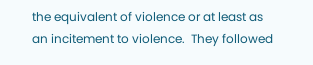the equivalent of violence or at least as an incitement to violence.  They followed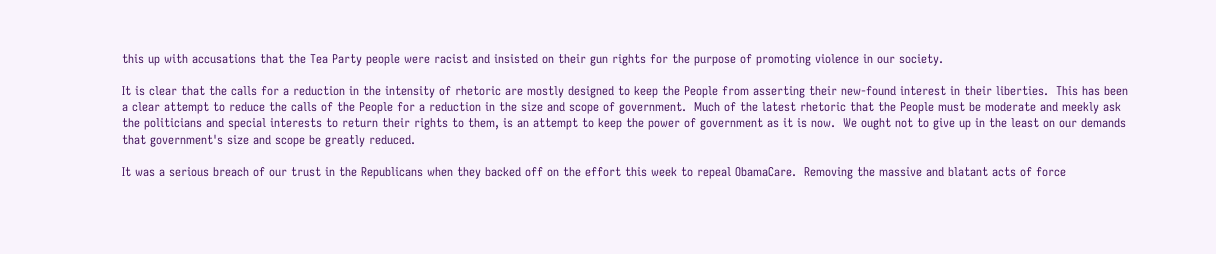this up with accusations that the Tea Party people were racist and insisted on their gun rights for the purpose of promoting violence in our society.

It is clear that the calls for a reduction in the intensity of rhetoric are mostly designed to keep the People from asserting their new-found interest in their liberties.  This has been a clear attempt to reduce the calls of the People for a reduction in the size and scope of government.  Much of the latest rhetoric that the People must be moderate and meekly ask the politicians and special interests to return their rights to them, is an attempt to keep the power of government as it is now.  We ought not to give up in the least on our demands that government's size and scope be greatly reduced.

It was a serious breach of our trust in the Republicans when they backed off on the effort this week to repeal ObamaCare.  Removing the massive and blatant acts of force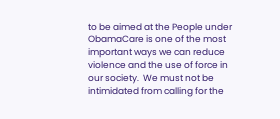to be aimed at the People under ObamaCare is one of the most important ways we can reduce violence and the use of force in our society.  We must not be intimidated from calling for the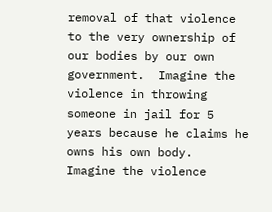removal of that violence to the very ownership of our bodies by our own government.  Imagine the violence in throwing someone in jail for 5 years because he claims he owns his own body.  Imagine the violence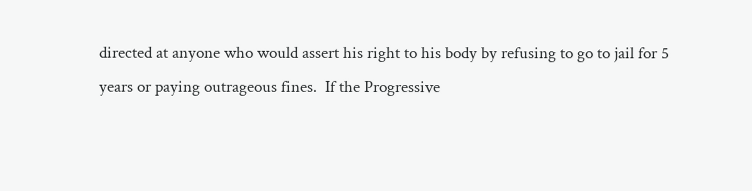directed at anyone who would assert his right to his body by refusing to go to jail for 5 years or paying outrageous fines.  If the Progressive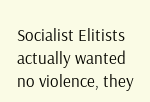Socialist Elitists actually wanted no violence, they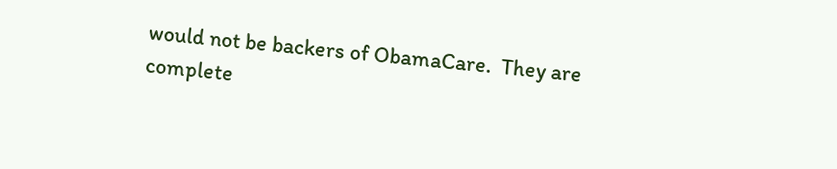would not be backers of ObamaCare.  They are complete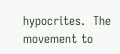hypocrites.  The movement to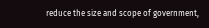reduce the size and scope of government,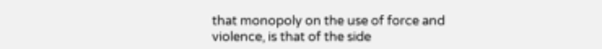that monopoly on the use of force and violence, is that of the side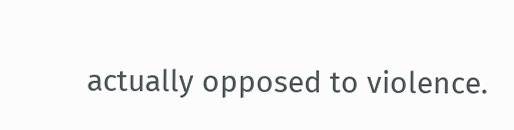actually opposed to violence.